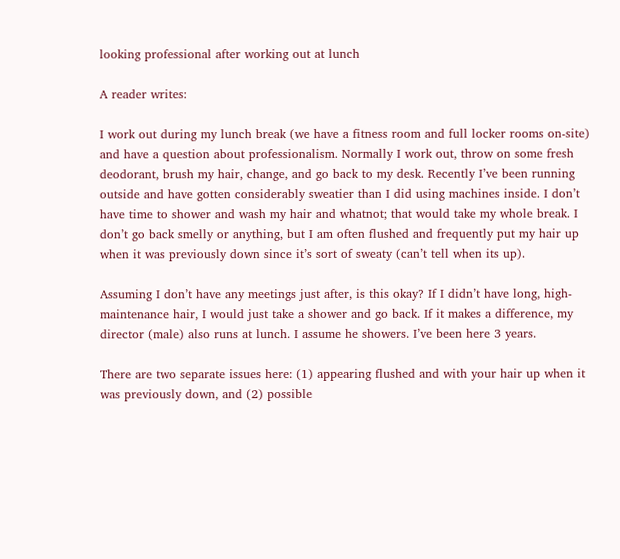looking professional after working out at lunch

A reader writes:

I work out during my lunch break (we have a fitness room and full locker rooms on-site) and have a question about professionalism. Normally I work out, throw on some fresh deodorant, brush my hair, change, and go back to my desk. Recently I’ve been running outside and have gotten considerably sweatier than I did using machines inside. I don’t have time to shower and wash my hair and whatnot; that would take my whole break. I don’t go back smelly or anything, but I am often flushed and frequently put my hair up when it was previously down since it’s sort of sweaty (can’t tell when its up).

Assuming I don’t have any meetings just after, is this okay? If I didn’t have long, high-maintenance hair, I would just take a shower and go back. If it makes a difference, my director (male) also runs at lunch. I assume he showers. I’ve been here 3 years.

There are two separate issues here: (1) appearing flushed and with your hair up when it was previously down, and (2) possible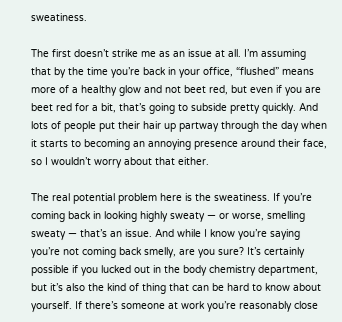sweatiness.

The first doesn’t strike me as an issue at all. I’m assuming that by the time you’re back in your office, “flushed” means more of a healthy glow and not beet red, but even if you are beet red for a bit, that’s going to subside pretty quickly. And lots of people put their hair up partway through the day when it starts to becoming an annoying presence around their face, so I wouldn’t worry about that either.

The real potential problem here is the sweatiness. If you’re coming back in looking highly sweaty — or worse, smelling sweaty — that’s an issue. And while I know you’re saying you’re not coming back smelly, are you sure? It’s certainly possible if you lucked out in the body chemistry department, but it’s also the kind of thing that can be hard to know about yourself. If there’s someone at work you’re reasonably close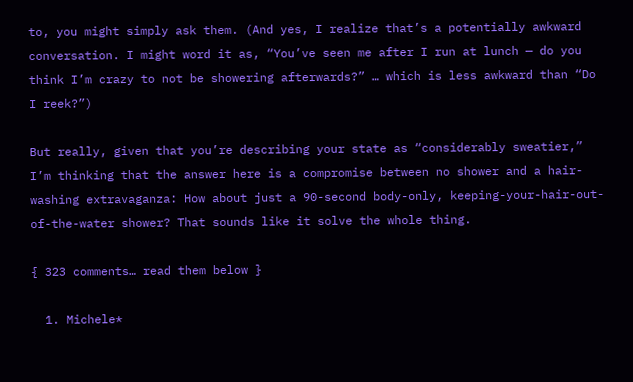to, you might simply ask them. (And yes, I realize that’s a potentially awkward conversation. I might word it as, “You’ve seen me after I run at lunch — do you think I’m crazy to not be showering afterwards?” … which is less awkward than “Do I reek?”)

But really, given that you’re describing your state as “considerably sweatier,” I’m thinking that the answer here is a compromise between no shower and a hair-washing extravaganza: How about just a 90-second body-only, keeping-your-hair-out-of-the-water shower? That sounds like it solve the whole thing.

{ 323 comments… read them below }

  1. Michele*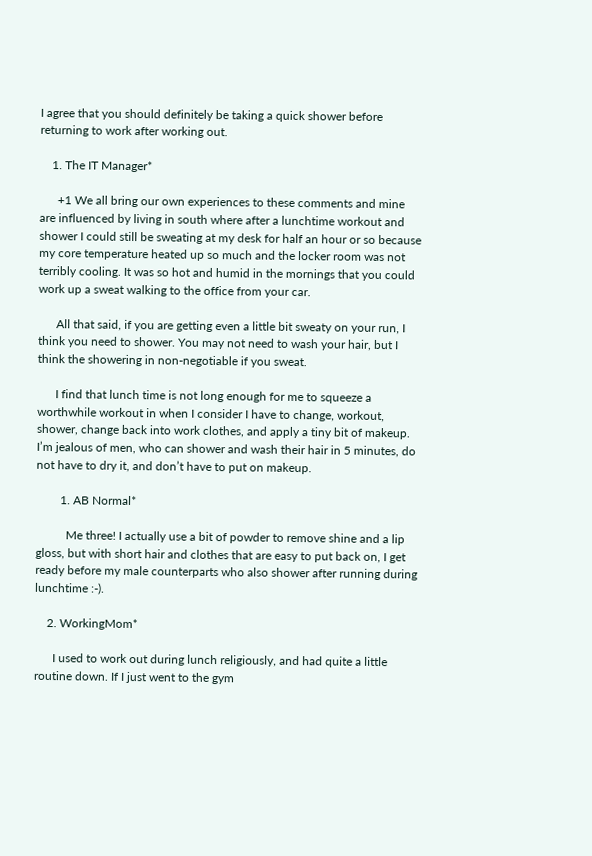I agree that you should definitely be taking a quick shower before returning to work after working out.

    1. The IT Manager*

      +1 We all bring our own experiences to these comments and mine are influenced by living in south where after a lunchtime workout and shower I could still be sweating at my desk for half an hour or so because my core temperature heated up so much and the locker room was not terribly cooling. It was so hot and humid in the mornings that you could work up a sweat walking to the office from your car.

      All that said, if you are getting even a little bit sweaty on your run, I think you need to shower. You may not need to wash your hair, but I think the showering in non-negotiable if you sweat.

      I find that lunch time is not long enough for me to squeeze a worthwhile workout in when I consider I have to change, workout, shower, change back into work clothes, and apply a tiny bit of makeup. I’m jealous of men, who can shower and wash their hair in 5 minutes, do not have to dry it, and don’t have to put on makeup.

        1. AB Normal*

          Me three! I actually use a bit of powder to remove shine and a lip gloss, but with short hair and clothes that are easy to put back on, I get ready before my male counterparts who also shower after running during lunchtime :-).

    2. WorkingMom*

      I used to work out during lunch religiously, and had quite a little routine down. If I just went to the gym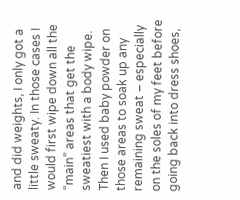and did weights, I only got a little sweaty. In those cases I would first wipe down all the “main” areas that get the sweatiest with a body wipe. Then I used baby powder on those areas to soak up any remaining sweat – especially on the soles of my feet before going back into dress shoes,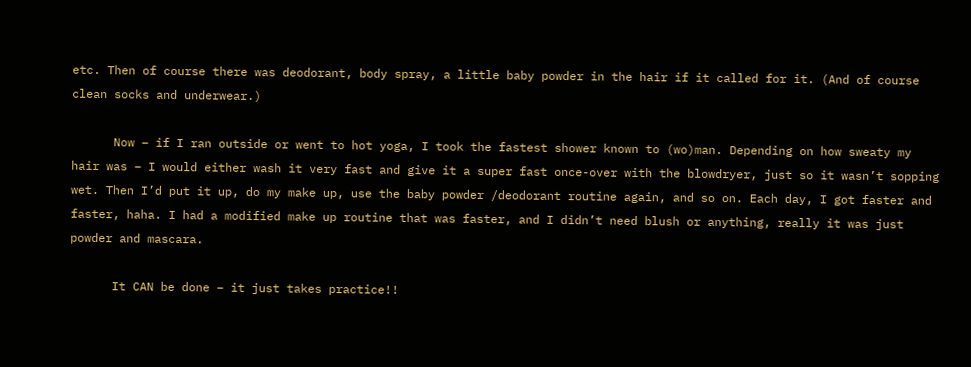etc. Then of course there was deodorant, body spray, a little baby powder in the hair if it called for it. (And of course clean socks and underwear.)

      Now – if I ran outside or went to hot yoga, I took the fastest shower known to (wo)man. Depending on how sweaty my hair was – I would either wash it very fast and give it a super fast once-over with the blowdryer, just so it wasn’t sopping wet. Then I’d put it up, do my make up, use the baby powder /deodorant routine again, and so on. Each day, I got faster and faster, haha. I had a modified make up routine that was faster, and I didn’t need blush or anything, really it was just powder and mascara.

      It CAN be done – it just takes practice!!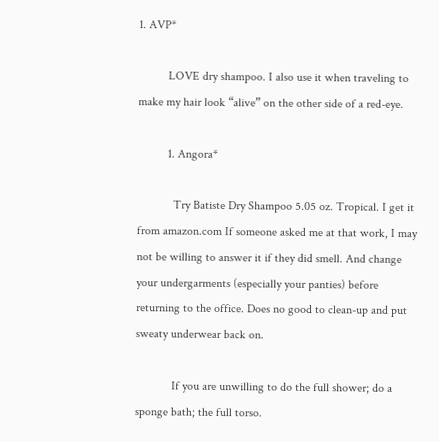1. AVP*

          LOVE dry shampoo. I also use it when traveling to make my hair look “alive” on the other side of a red-eye.

          1. Angora*

            Try Batiste Dry Shampoo 5.05 oz. Tropical. I get it from amazon.com If someone asked me at that work, I may not be willing to answer it if they did smell. And change your undergarments (especially your panties) before returning to the office. Does no good to clean-up and put sweaty underwear back on.

            If you are unwilling to do the full shower; do a sponge bath; the full torso.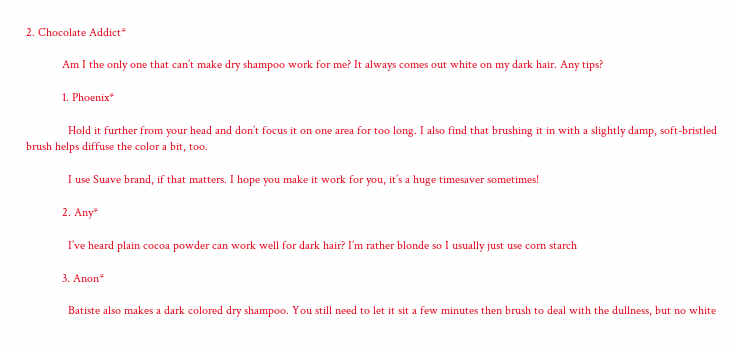2. Chocolate Addict*

            Am I the only one that can’t make dry shampoo work for me? It always comes out white on my dark hair. Any tips?

            1. Phoenix*

              Hold it further from your head and don’t focus it on one area for too long. I also find that brushing it in with a slightly damp, soft-bristled brush helps diffuse the color a bit, too.

              I use Suave brand, if that matters. I hope you make it work for you, it’s a huge timesaver sometimes!

            2. Any*

              I’ve heard plain cocoa powder can work well for dark hair? I’m rather blonde so I usually just use corn starch

            3. Anon*

              Batiste also makes a dark colored dry shampoo. You still need to let it sit a few minutes then brush to deal with the dullness, but no white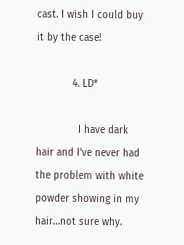cast. I wish I could buy it by the case!

            4. LD*

              I have dark hair and I’ve never had the problem with white powder showing in my hair…not sure why.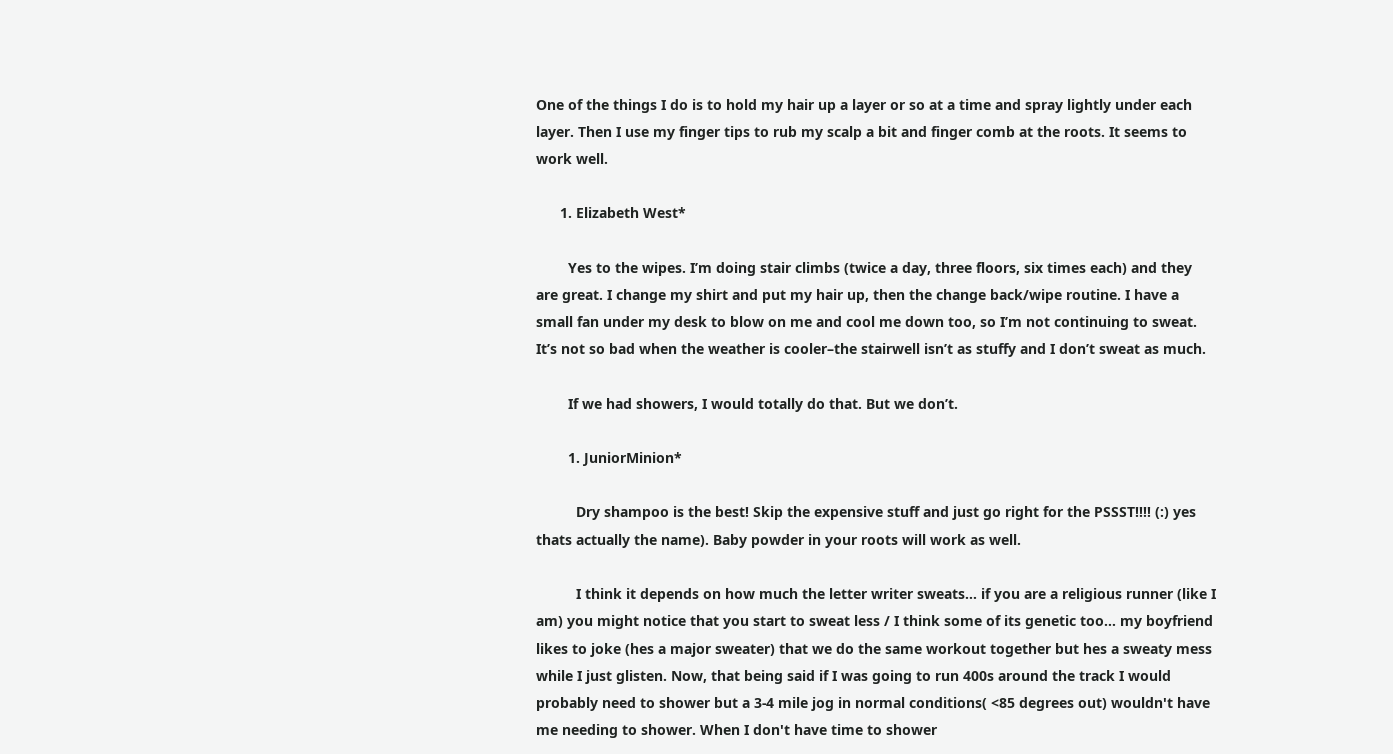One of the things I do is to hold my hair up a layer or so at a time and spray lightly under each layer. Then I use my finger tips to rub my scalp a bit and finger comb at the roots. It seems to work well.

      1. Elizabeth West*

        Yes to the wipes. I’m doing stair climbs (twice a day, three floors, six times each) and they are great. I change my shirt and put my hair up, then the change back/wipe routine. I have a small fan under my desk to blow on me and cool me down too, so I’m not continuing to sweat. It’s not so bad when the weather is cooler–the stairwell isn’t as stuffy and I don’t sweat as much.

        If we had showers, I would totally do that. But we don’t.

        1. JuniorMinion*

          Dry shampoo is the best! Skip the expensive stuff and just go right for the PSSST!!!! (:) yes thats actually the name). Baby powder in your roots will work as well.

          I think it depends on how much the letter writer sweats… if you are a religious runner (like I am) you might notice that you start to sweat less / I think some of its genetic too… my boyfriend likes to joke (hes a major sweater) that we do the same workout together but hes a sweaty mess while I just glisten. Now, that being said if I was going to run 400s around the track I would probably need to shower but a 3-4 mile jog in normal conditions( <85 degrees out) wouldn't have me needing to shower. When I don't have time to shower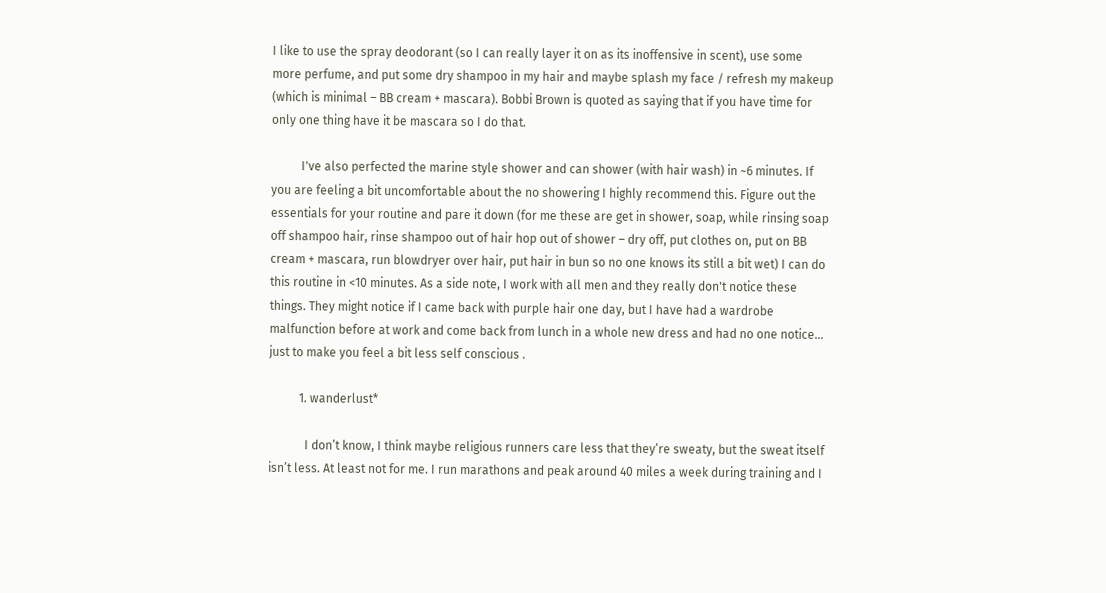I like to use the spray deodorant (so I can really layer it on as its inoffensive in scent), use some more perfume, and put some dry shampoo in my hair and maybe splash my face / refresh my makeup (which is minimal – BB cream + mascara). Bobbi Brown is quoted as saying that if you have time for only one thing have it be mascara so I do that.

          I've also perfected the marine style shower and can shower (with hair wash) in ~6 minutes. If you are feeling a bit uncomfortable about the no showering I highly recommend this. Figure out the essentials for your routine and pare it down (for me these are get in shower, soap, while rinsing soap off shampoo hair, rinse shampoo out of hair hop out of shower – dry off, put clothes on, put on BB cream + mascara, run blowdryer over hair, put hair in bun so no one knows its still a bit wet) I can do this routine in <10 minutes. As a side note, I work with all men and they really don't notice these things. They might notice if I came back with purple hair one day, but I have had a wardrobe malfunction before at work and come back from lunch in a whole new dress and had no one notice… just to make you feel a bit less self conscious .

          1. wanderlust*

            I don’t know, I think maybe religious runners care less that they’re sweaty, but the sweat itself isn’t less. At least not for me. I run marathons and peak around 40 miles a week during training and I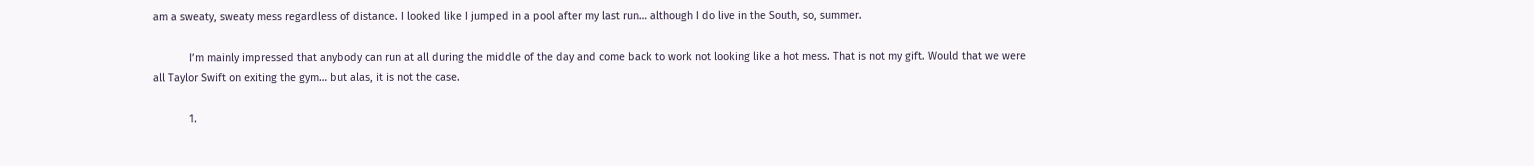am a sweaty, sweaty mess regardless of distance. I looked like I jumped in a pool after my last run… although I do live in the South, so, summer.

            I’m mainly impressed that anybody can run at all during the middle of the day and come back to work not looking like a hot mess. That is not my gift. Would that we were all Taylor Swift on exiting the gym… but alas, it is not the case.

            1.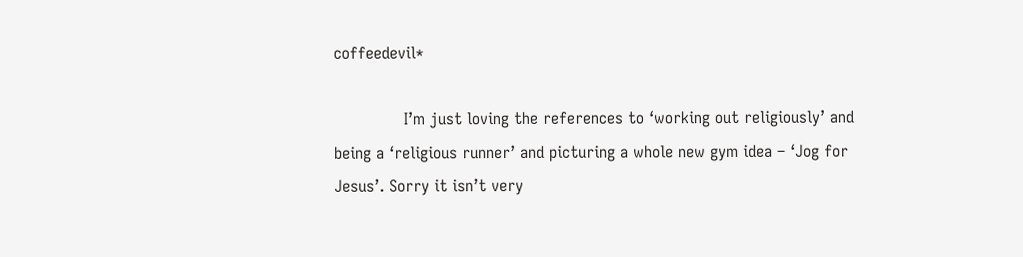coffeedevil*

              I’m just loving the references to ‘working out religiously’ and being a ‘religious runner’ and picturing a whole new gym idea – ‘Jog for Jesus’. Sorry it isn’t very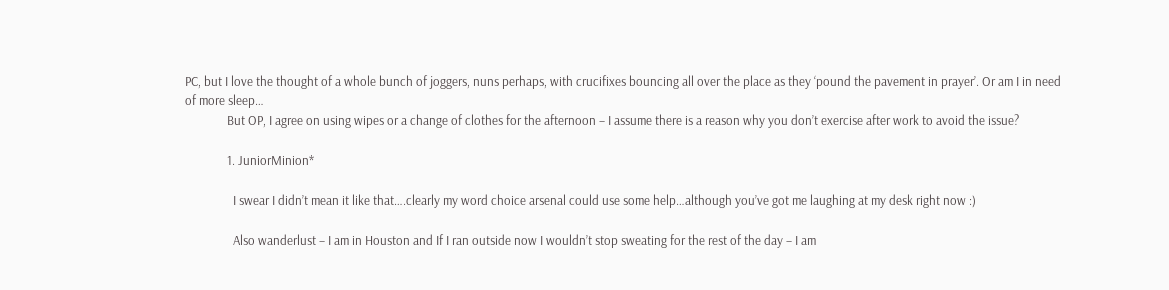PC, but I love the thought of a whole bunch of joggers, nuns perhaps, with crucifixes bouncing all over the place as they ‘pound the pavement in prayer’. Or am I in need of more sleep…
              But OP, I agree on using wipes or a change of clothes for the afternoon – I assume there is a reason why you don’t exercise after work to avoid the issue?

              1. JuniorMinion*

                I swear I didn’t mean it like that….clearly my word choice arsenal could use some help…although you’ve got me laughing at my desk right now :)

                Also wanderlust – I am in Houston and If I ran outside now I wouldn’t stop sweating for the rest of the day – I am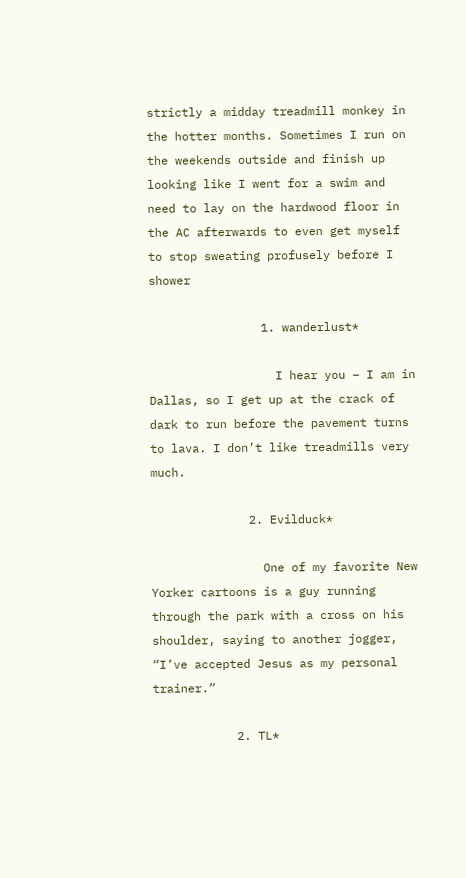strictly a midday treadmill monkey in the hotter months. Sometimes I run on the weekends outside and finish up looking like I went for a swim and need to lay on the hardwood floor in the AC afterwards to even get myself to stop sweating profusely before I shower

                1. wanderlust*

                  I hear you – I am in Dallas, so I get up at the crack of dark to run before the pavement turns to lava. I don’t like treadmills very much.

              2. Evilduck*

                One of my favorite New Yorker cartoons is a guy running through the park with a cross on his shoulder, saying to another jogger, “I’ve accepted Jesus as my personal trainer.”

            2. TL*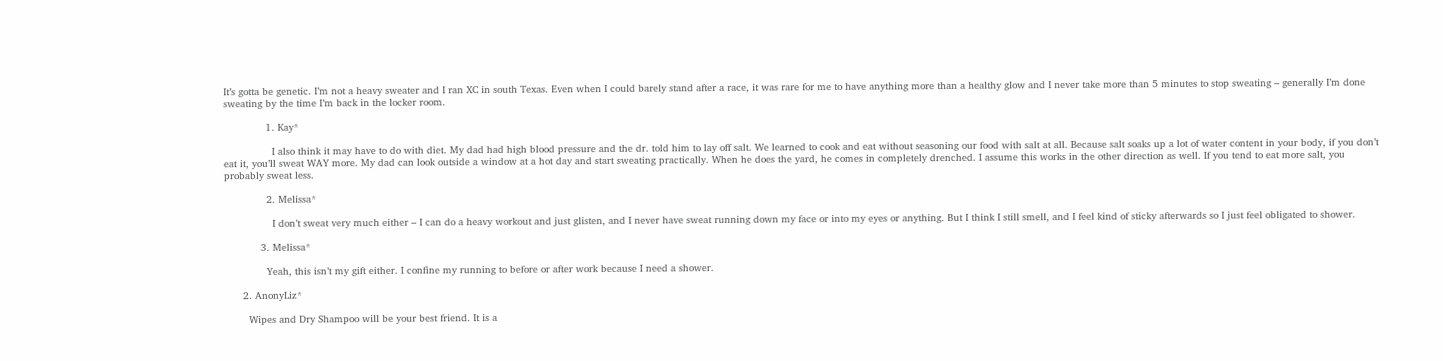It’s gotta be genetic. I’m not a heavy sweater and I ran XC in south Texas. Even when I could barely stand after a race, it was rare for me to have anything more than a healthy glow and I never take more than 5 minutes to stop sweating – generally I’m done sweating by the time I’m back in the locker room.

              1. Kay*

                I also think it may have to do with diet. My dad had high blood pressure and the dr. told him to lay off salt. We learned to cook and eat without seasoning our food with salt at all. Because salt soaks up a lot of water content in your body, if you don’t eat it, you’ll sweat WAY more. My dad can look outside a window at a hot day and start sweating practically. When he does the yard, he comes in completely drenched. I assume this works in the other direction as well. If you tend to eat more salt, you probably sweat less.

              2. Melissa*

                I don’t sweat very much either – I can do a heavy workout and just glisten, and I never have sweat running down my face or into my eyes or anything. But I think I still smell, and I feel kind of sticky afterwards so I just feel obligated to shower.

            3. Melissa*

              Yeah, this isn’t my gift either. I confine my running to before or after work because I need a shower.

      2. AnonyLiz*

        Wipes and Dry Shampoo will be your best friend. It is a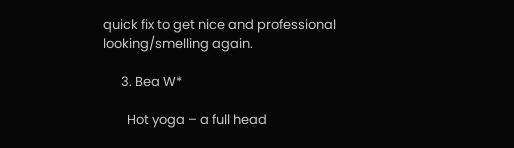quick fix to get nice and professional looking/smelling again.

      3. Bea W*

        Hot yoga – a full head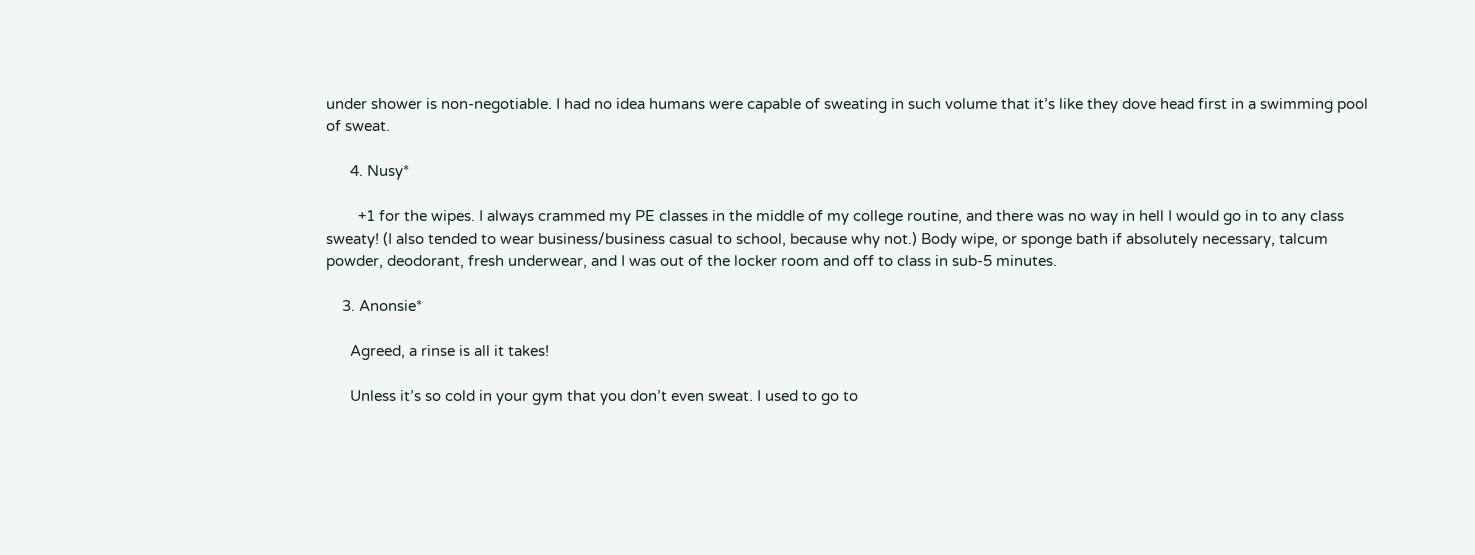under shower is non-negotiable. I had no idea humans were capable of sweating in such volume that it’s like they dove head first in a swimming pool of sweat.

      4. Nusy*

        +1 for the wipes. I always crammed my PE classes in the middle of my college routine, and there was no way in hell I would go in to any class sweaty! (I also tended to wear business/business casual to school, because why not.) Body wipe, or sponge bath if absolutely necessary, talcum powder, deodorant, fresh underwear, and I was out of the locker room and off to class in sub-5 minutes.

    3. Anonsie*

      Agreed, a rinse is all it takes!

      Unless it’s so cold in your gym that you don’t even sweat. I used to go to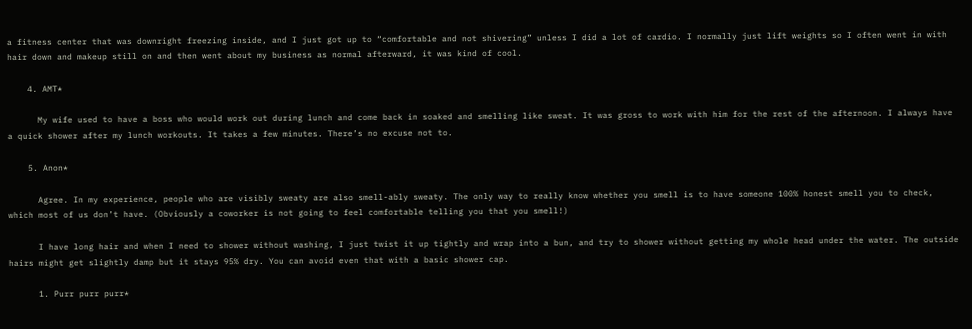a fitness center that was downright freezing inside, and I just got up to “comfortable and not shivering” unless I did a lot of cardio. I normally just lift weights so I often went in with hair down and makeup still on and then went about my business as normal afterward, it was kind of cool.

    4. AMT*

      My wife used to have a boss who would work out during lunch and come back in soaked and smelling like sweat. It was gross to work with him for the rest of the afternoon. I always have a quick shower after my lunch workouts. It takes a few minutes. There’s no excuse not to.

    5. Anon*

      Agree. In my experience, people who are visibly sweaty are also smell-ably sweaty. The only way to really know whether you smell is to have someone 100% honest smell you to check, which most of us don’t have. (Obviously a coworker is not going to feel comfortable telling you that you smell!)

      I have long hair and when I need to shower without washing, I just twist it up tightly and wrap into a bun, and try to shower without getting my whole head under the water. The outside hairs might get slightly damp but it stays 95% dry. You can avoid even that with a basic shower cap.

      1. Purr purr purr*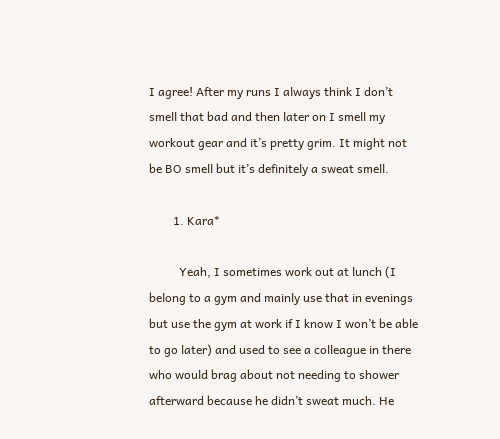I agree! After my runs I always think I don’t smell that bad and then later on I smell my workout gear and it’s pretty grim. It might not be BO smell but it’s definitely a sweat smell.

        1. Kara*

          Yeah, I sometimes work out at lunch (I belong to a gym and mainly use that in evenings but use the gym at work if I know I won’t be able to go later) and used to see a colleague in there who would brag about not needing to shower afterward because he didn’t sweat much. He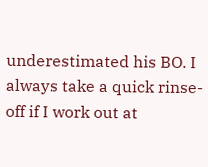underestimated his BO. I always take a quick rinse-off if I work out at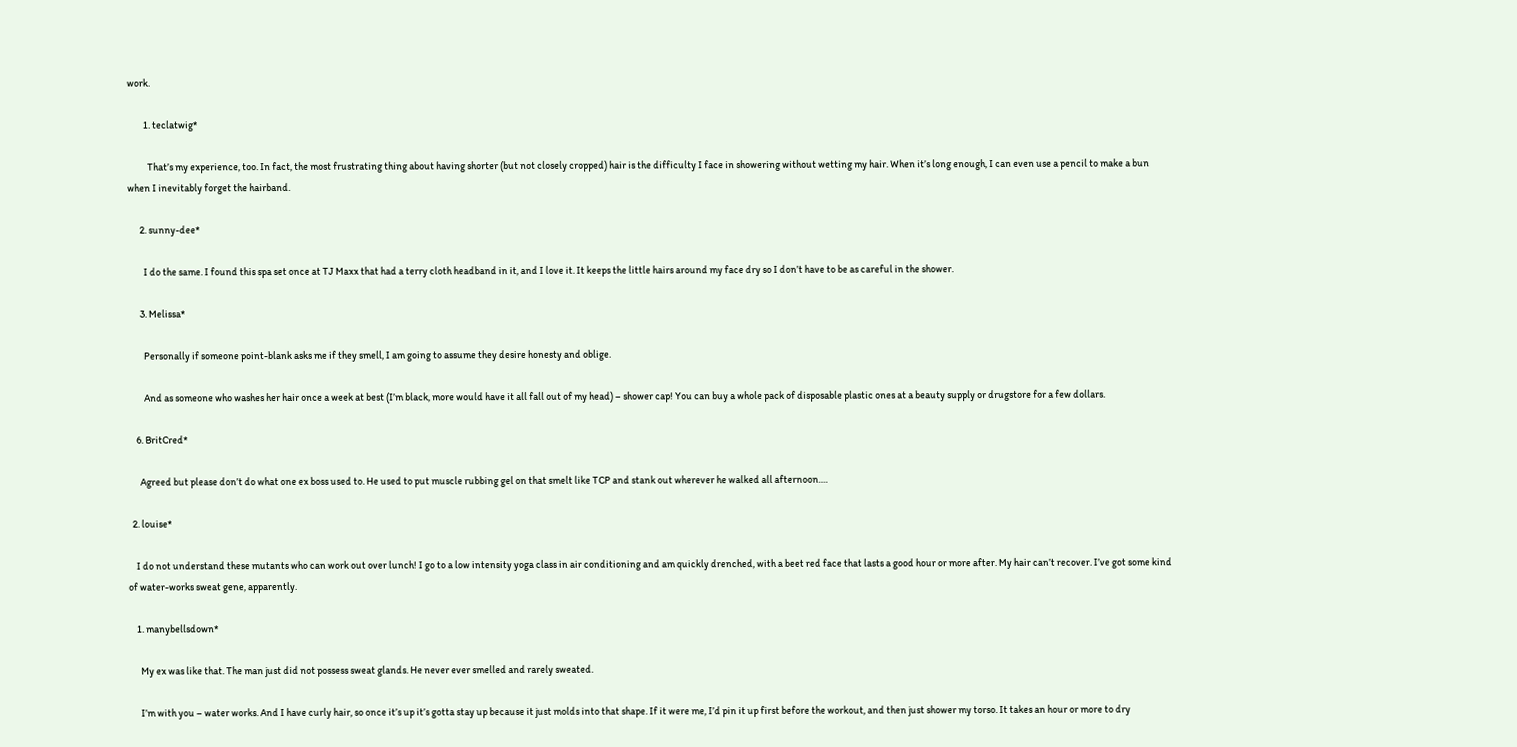work.

        1. teclatwig*

          That’s my experience, too. In fact, the most frustrating thing about having shorter (but not closely cropped) hair is the difficulty I face in showering without wetting my hair. When it’s long enough, I can even use a pencil to make a bun when I inevitably forget the hairband.

      2. sunny-dee*

        I do the same. I found this spa set once at TJ Maxx that had a terry cloth headband in it, and I love it. It keeps the little hairs around my face dry so I don’t have to be as careful in the shower.

      3. Melissa*

        Personally if someone point-blank asks me if they smell, I am going to assume they desire honesty and oblige.

        And as someone who washes her hair once a week at best (I’m black, more would have it all fall out of my head) – shower cap! You can buy a whole pack of disposable plastic ones at a beauty supply or drugstore for a few dollars.

    6. BritCred*

      Agreed but please don’t do what one ex boss used to. He used to put muscle rubbing gel on that smelt like TCP and stank out wherever he walked all afternoon….

  2. louise*

    I do not understand these mutants who can work out over lunch! I go to a low intensity yoga class in air conditioning and am quickly drenched, with a beet red face that lasts a good hour or more after. My hair can’t recover. I’ve got some kind of water-works sweat gene, apparently.

    1. manybellsdown*

      My ex was like that. The man just did not possess sweat glands. He never ever smelled and rarely sweated.

      I’m with you – water works. And I have curly hair, so once it’s up it’s gotta stay up because it just molds into that shape. If it were me, I’d pin it up first before the workout, and then just shower my torso. It takes an hour or more to dry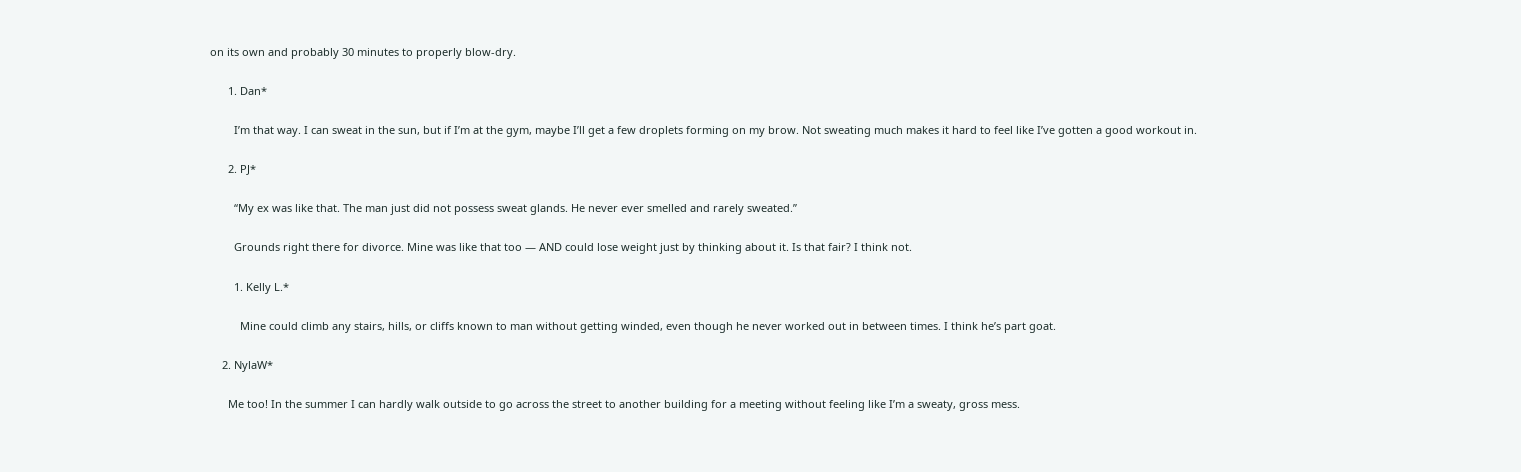on its own and probably 30 minutes to properly blow-dry.

      1. Dan*

        I’m that way. I can sweat in the sun, but if I’m at the gym, maybe I’ll get a few droplets forming on my brow. Not sweating much makes it hard to feel like I’ve gotten a good workout in.

      2. PJ*

        “My ex was like that. The man just did not possess sweat glands. He never ever smelled and rarely sweated.”

        Grounds right there for divorce. Mine was like that too — AND could lose weight just by thinking about it. Is that fair? I think not.

        1. Kelly L.*

          Mine could climb any stairs, hills, or cliffs known to man without getting winded, even though he never worked out in between times. I think he’s part goat.

    2. NylaW*

      Me too! In the summer I can hardly walk outside to go across the street to another building for a meeting without feeling like I’m a sweaty, gross mess.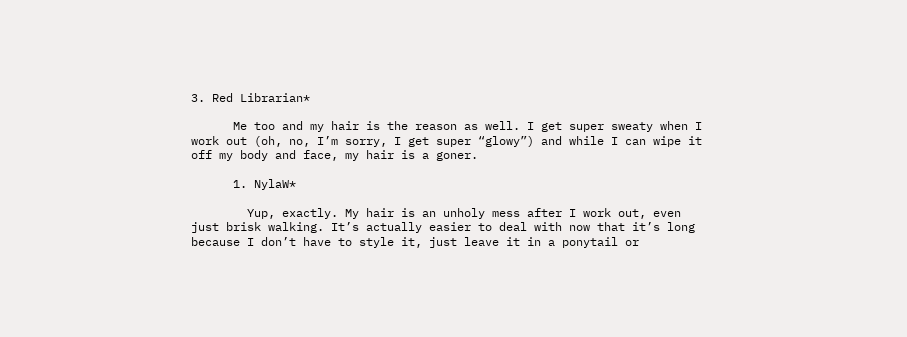3. Red Librarian*

      Me too and my hair is the reason as well. I get super sweaty when I work out (oh, no, I’m sorry, I get super “glowy”) and while I can wipe it off my body and face, my hair is a goner.

      1. NylaW*

        Yup, exactly. My hair is an unholy mess after I work out, even just brisk walking. It’s actually easier to deal with now that it’s long because I don’t have to style it, just leave it in a ponytail or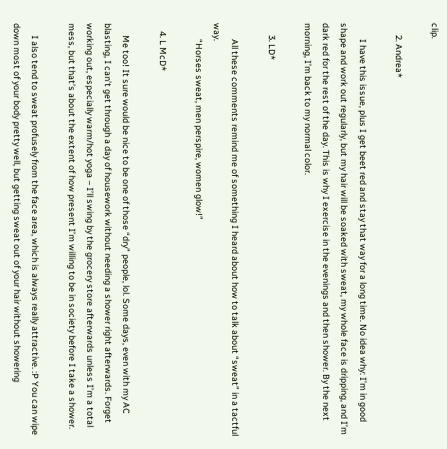clip.

      2. Andrea*

        I have this issue, plus I get beet red and stay that way for a long time. No idea why: I’m in good shape and work out regularly, but my hair will be soaked with sweat, my whole face is dripping, and I’m dark red for the rest of the day. This is why I exercise in the evenings and then shower. By the next morning, I’m back to my normal color.

      3. LD*

        All these comments remind me of something I heard about how to talk about “sweat” in a tactful way.
        “Horses sweat, men perspire, women glow!”

    4. L McD*

      Me too! It sure would be nice to be one of those “dry” people, lol. Some days, even with my AC blasting, I can’t get through a day of housework without needing a shower right afterwards. Forget working out, especially warm/hot yoga – I’ll swing by the grocery store afterwards unless I’m a total mess, but that’s about the extent of how present I’m willing to be in society before I take a shower.

      I also tend to sweat profusely from the face area, which is always really attractive. :P You can wipe down most of your body pretty well, but getting sweat out of your hair without showering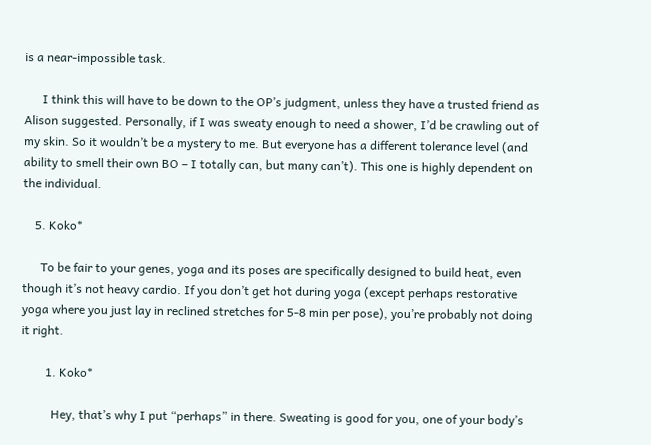is a near-impossible task.

      I think this will have to be down to the OP’s judgment, unless they have a trusted friend as Alison suggested. Personally, if I was sweaty enough to need a shower, I’d be crawling out of my skin. So it wouldn’t be a mystery to me. But everyone has a different tolerance level (and ability to smell their own BO – I totally can, but many can’t). This one is highly dependent on the individual.

    5. Koko*

      To be fair to your genes, yoga and its poses are specifically designed to build heat, even though it’s not heavy cardio. If you don’t get hot during yoga (except perhaps restorative yoga where you just lay in reclined stretches for 5-8 min per pose), you’re probably not doing it right.

        1. Koko*

          Hey, that’s why I put “perhaps” in there. Sweating is good for you, one of your body’s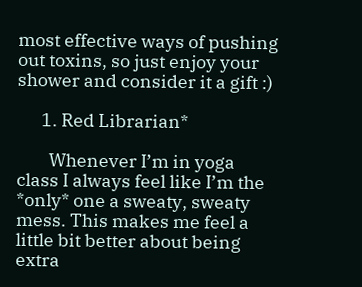most effective ways of pushing out toxins, so just enjoy your shower and consider it a gift :)

      1. Red Librarian*

        Whenever I’m in yoga class I always feel like I’m the *only* one a sweaty, sweaty mess. This makes me feel a little bit better about being extra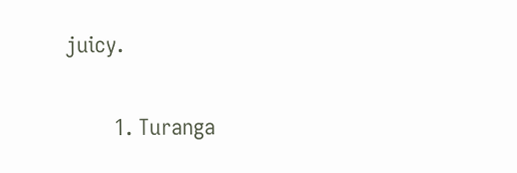juicy.

        1. Turanga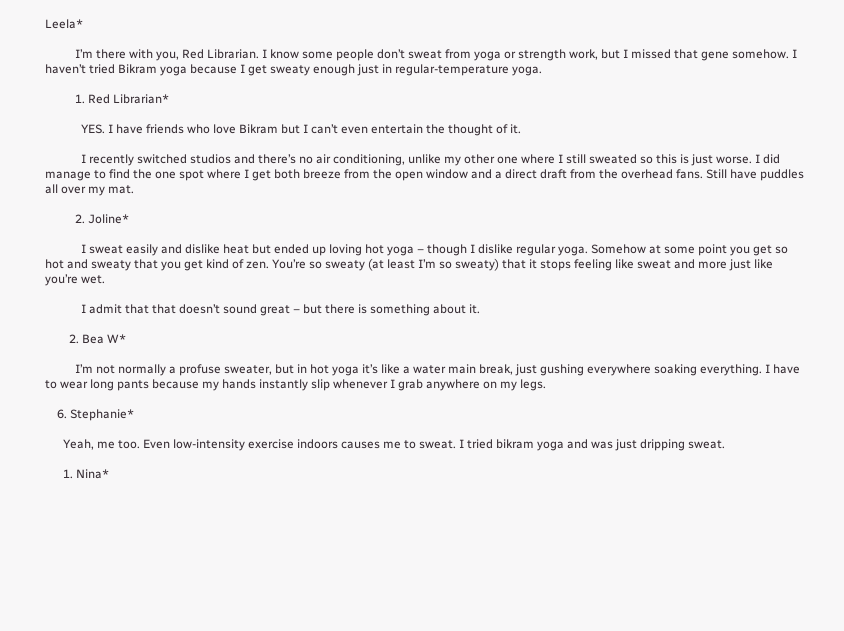Leela*

          I’m there with you, Red Librarian. I know some people don’t sweat from yoga or strength work, but I missed that gene somehow. I haven’t tried Bikram yoga because I get sweaty enough just in regular-temperature yoga.

          1. Red Librarian*

            YES. I have friends who love Bikram but I can’t even entertain the thought of it.

            I recently switched studios and there’s no air conditioning, unlike my other one where I still sweated so this is just worse. I did manage to find the one spot where I get both breeze from the open window and a direct draft from the overhead fans. Still have puddles all over my mat.

          2. Joline*

            I sweat easily and dislike heat but ended up loving hot yoga – though I dislike regular yoga. Somehow at some point you get so hot and sweaty that you get kind of zen. You’re so sweaty (at least I’m so sweaty) that it stops feeling like sweat and more just like you’re wet.

            I admit that that doesn’t sound great – but there is something about it.

        2. Bea W*

          I’m not normally a profuse sweater, but in hot yoga it’s like a water main break, just gushing everywhere soaking everything. I have to wear long pants because my hands instantly slip whenever I grab anywhere on my legs.

    6. Stephanie*

      Yeah, me too. Even low-intensity exercise indoors causes me to sweat. I tried bikram yoga and was just dripping sweat.

      1. Nina*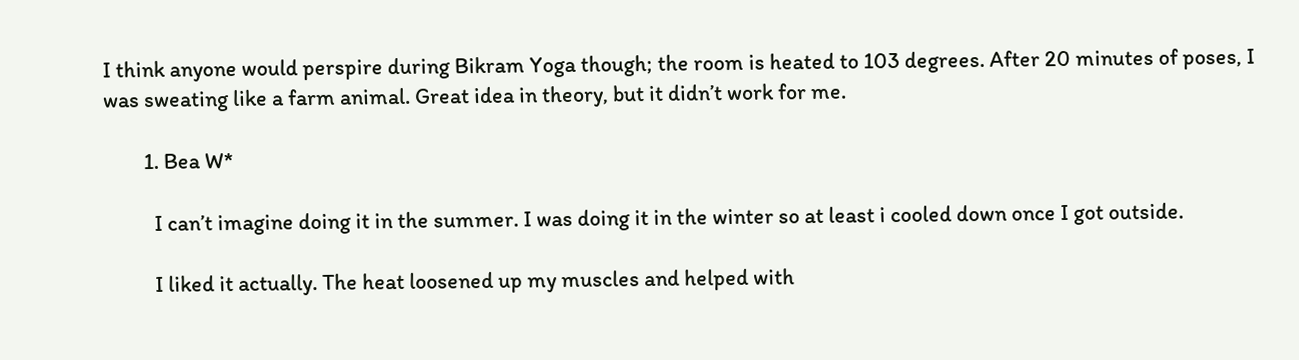I think anyone would perspire during Bikram Yoga though; the room is heated to 103 degrees. After 20 minutes of poses, I was sweating like a farm animal. Great idea in theory, but it didn’t work for me.

        1. Bea W*

          I can’t imagine doing it in the summer. I was doing it in the winter so at least i cooled down once I got outside.

          I liked it actually. The heat loosened up my muscles and helped with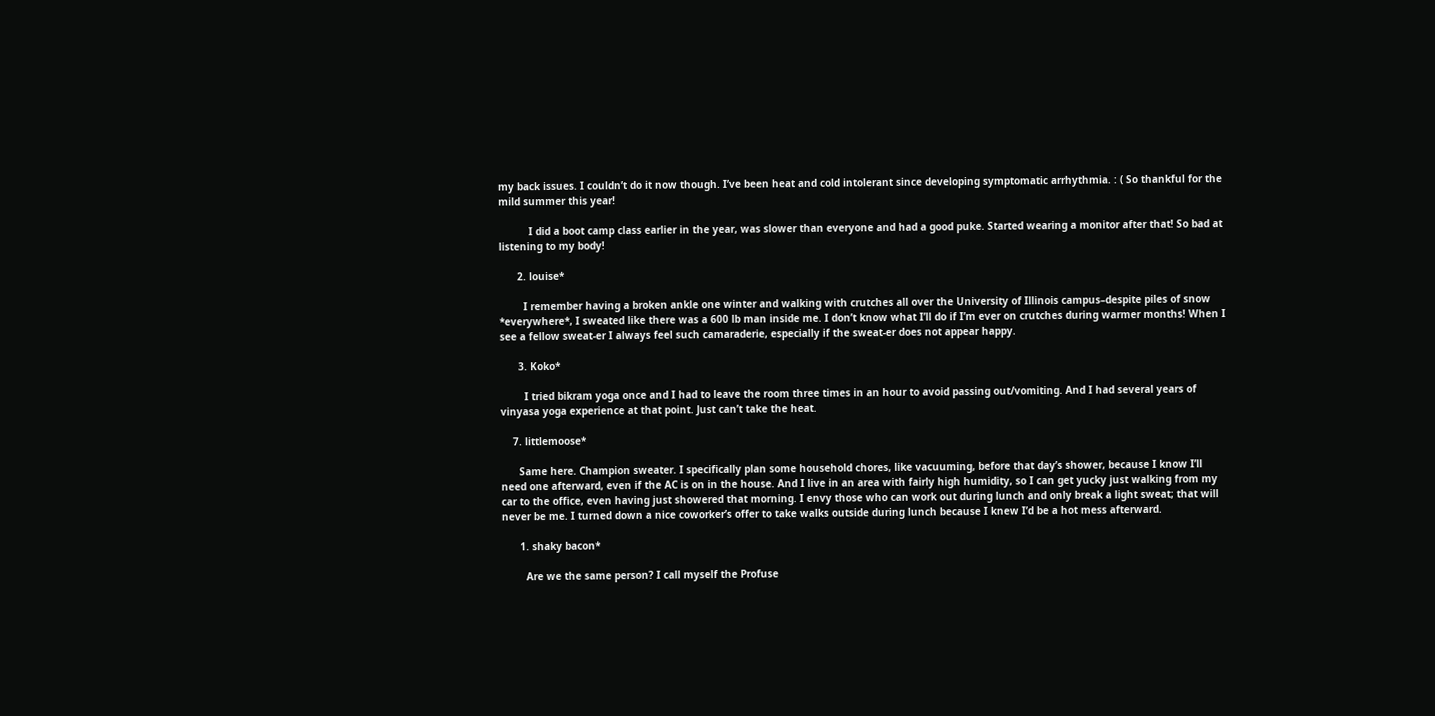my back issues. I couldn’t do it now though. I’ve been heat and cold intolerant since developing symptomatic arrhythmia. : ( So thankful for the mild summer this year!

          I did a boot camp class earlier in the year, was slower than everyone and had a good puke. Started wearing a monitor after that! So bad at listening to my body!

      2. louise*

        I remember having a broken ankle one winter and walking with crutches all over the University of Illinois campus–despite piles of snow *everywhere*, I sweated like there was a 600 lb man inside me. I don’t know what I’ll do if I’m ever on crutches during warmer months! When I see a fellow sweat-er I always feel such camaraderie, especially if the sweat-er does not appear happy.

      3. Koko*

        I tried bikram yoga once and I had to leave the room three times in an hour to avoid passing out/vomiting. And I had several years of vinyasa yoga experience at that point. Just can’t take the heat.

    7. littlemoose*

      Same here. Champion sweater. I specifically plan some household chores, like vacuuming, before that day’s shower, because I know I’ll need one afterward, even if the AC is on in the house. And I live in an area with fairly high humidity, so I can get yucky just walking from my car to the office, even having just showered that morning. I envy those who can work out during lunch and only break a light sweat; that will never be me. I turned down a nice coworker’s offer to take walks outside during lunch because I knew I’d be a hot mess afterward.

      1. shaky bacon*

        Are we the same person? I call myself the Profuse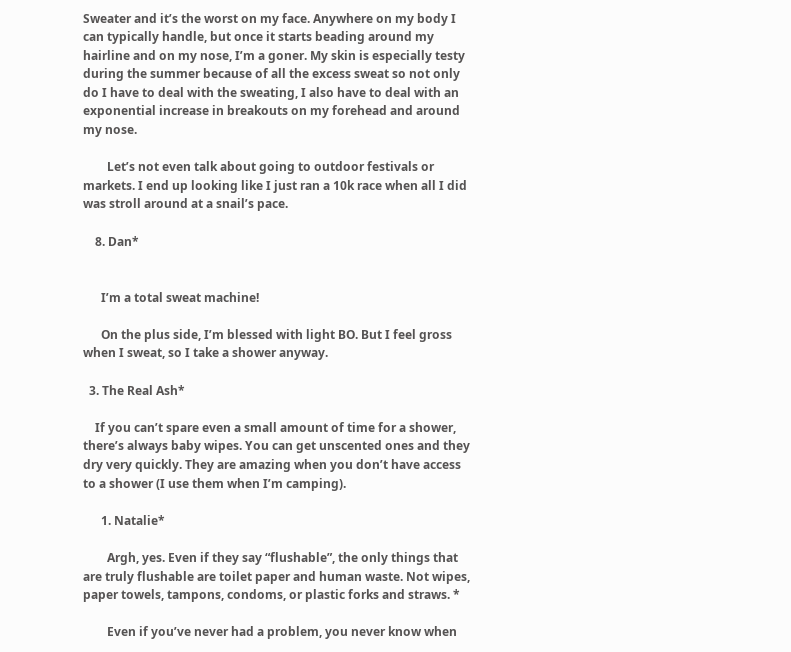Sweater and it’s the worst on my face. Anywhere on my body I can typically handle, but once it starts beading around my hairline and on my nose, I’m a goner. My skin is especially testy during the summer because of all the excess sweat so not only do I have to deal with the sweating, I also have to deal with an exponential increase in breakouts on my forehead and around my nose.

        Let’s not even talk about going to outdoor festivals or markets. I end up looking like I just ran a 10k race when all I did was stroll around at a snail’s pace.

    8. Dan*


      I’m a total sweat machine!

      On the plus side, I’m blessed with light BO. But I feel gross when I sweat, so I take a shower anyway.

  3. The Real Ash*

    If you can’t spare even a small amount of time for a shower, there’s always baby wipes. You can get unscented ones and they dry very quickly. They are amazing when you don’t have access to a shower (I use them when I’m camping).

      1. Natalie*

        Argh, yes. Even if they say “flushable”, the only things that are truly flushable are toilet paper and human waste. Not wipes, paper towels, tampons, condoms, or plastic forks and straws. *

        Even if you’ve never had a problem, you never know when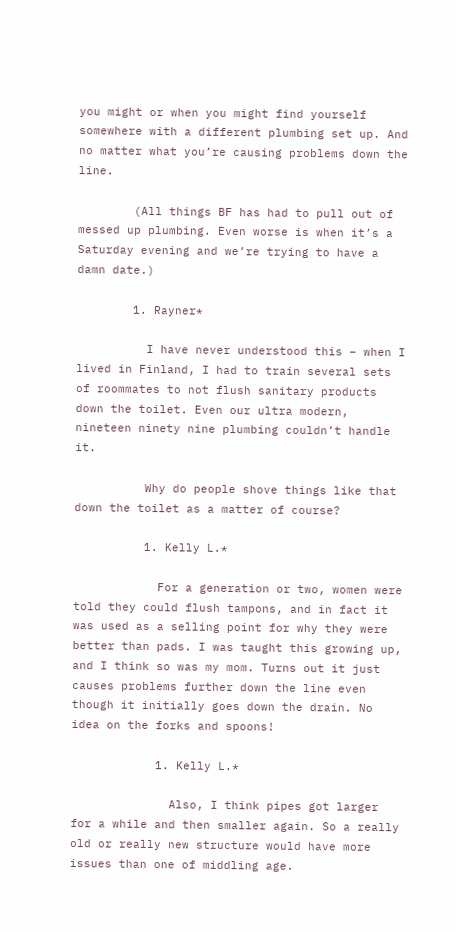you might or when you might find yourself somewhere with a different plumbing set up. And no matter what you’re causing problems down the line.

        (All things BF has had to pull out of messed up plumbing. Even worse is when it’s a Saturday evening and we’re trying to have a damn date.)

        1. Rayner*

          I have never understood this – when I lived in Finland, I had to train several sets of roommates to not flush sanitary products down the toilet. Even our ultra modern, nineteen ninety nine plumbing couldn’t handle it.

          Why do people shove things like that down the toilet as a matter of course?

          1. Kelly L.*

            For a generation or two, women were told they could flush tampons, and in fact it was used as a selling point for why they were better than pads. I was taught this growing up, and I think so was my mom. Turns out it just causes problems further down the line even though it initially goes down the drain. No idea on the forks and spoons!

            1. Kelly L.*

              Also, I think pipes got larger for a while and then smaller again. So a really old or really new structure would have more issues than one of middling age.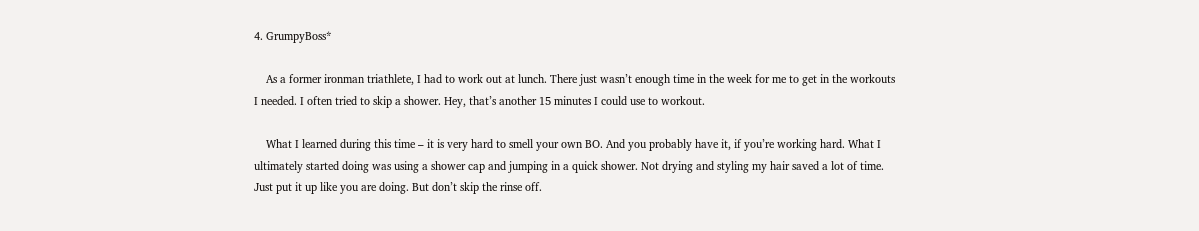4. GrumpyBoss*

    As a former ironman triathlete, I had to work out at lunch. There just wasn’t enough time in the week for me to get in the workouts I needed. I often tried to skip a shower. Hey, that’s another 15 minutes I could use to workout.

    What I learned during this time – it is very hard to smell your own BO. And you probably have it, if you’re working hard. What I ultimately started doing was using a shower cap and jumping in a quick shower. Not drying and styling my hair saved a lot of time. Just put it up like you are doing. But don’t skip the rinse off.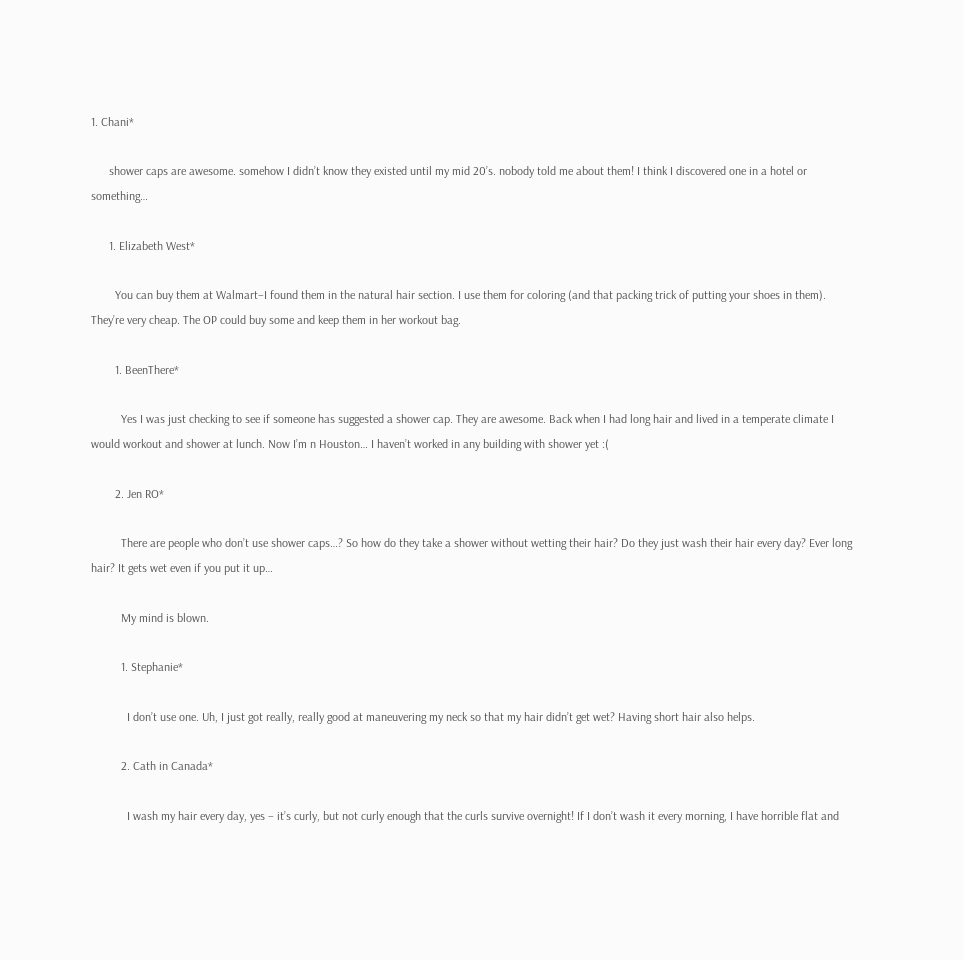1. Chani*

      shower caps are awesome. somehow I didn’t know they existed until my mid 20’s. nobody told me about them! I think I discovered one in a hotel or something…

      1. Elizabeth West*

        You can buy them at Walmart–I found them in the natural hair section. I use them for coloring (and that packing trick of putting your shoes in them). They’re very cheap. The OP could buy some and keep them in her workout bag.

        1. BeenThere*

          Yes I was just checking to see if someone has suggested a shower cap. They are awesome. Back when I had long hair and lived in a temperate climate I would workout and shower at lunch. Now I’m n Houston… I haven’t worked in any building with shower yet :(

        2. Jen RO*

          There are people who don’t use shower caps…? So how do they take a shower without wetting their hair? Do they just wash their hair every day? Ever long hair? It gets wet even if you put it up…

          My mind is blown.

          1. Stephanie*

            I don’t use one. Uh, I just got really, really good at maneuvering my neck so that my hair didn’t get wet? Having short hair also helps.

          2. Cath in Canada*

            I wash my hair every day, yes – it’s curly, but not curly enough that the curls survive overnight! If I don’t wash it every morning, I have horrible flat and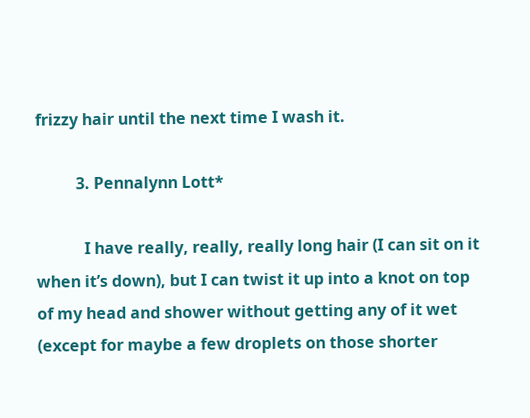frizzy hair until the next time I wash it.

          3. Pennalynn Lott*

            I have really, really, really long hair (I can sit on it when it’s down), but I can twist it up into a knot on top of my head and shower without getting any of it wet (except for maybe a few droplets on those shorter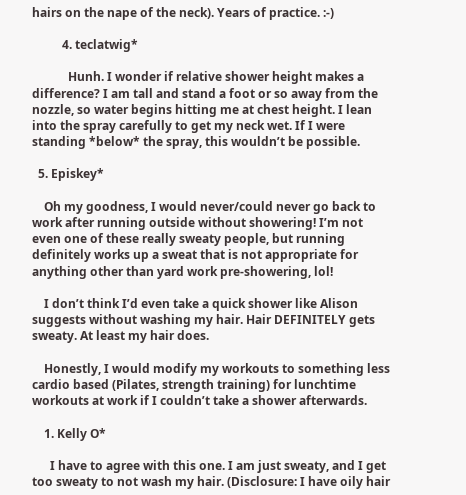hairs on the nape of the neck). Years of practice. :-)

          4. teclatwig*

            Hunh. I wonder if relative shower height makes a difference? I am tall and stand a foot or so away from the nozzle, so water begins hitting me at chest height. I lean into the spray carefully to get my neck wet. If I were standing *below* the spray, this wouldn’t be possible.

  5. Episkey*

    Oh my goodness, I would never/could never go back to work after running outside without showering! I’m not even one of these really sweaty people, but running definitely works up a sweat that is not appropriate for anything other than yard work pre-showering, lol!

    I don’t think I’d even take a quick shower like Alison suggests without washing my hair. Hair DEFINITELY gets sweaty. At least my hair does.

    Honestly, I would modify my workouts to something less cardio based (Pilates, strength training) for lunchtime workouts at work if I couldn’t take a shower afterwards.

    1. Kelly O*

      I have to agree with this one. I am just sweaty, and I get too sweaty to not wash my hair. (Disclosure: I have oily hair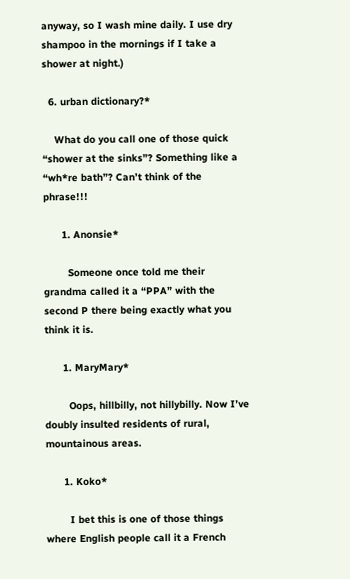anyway, so I wash mine daily. I use dry shampoo in the mornings if I take a shower at night.)

  6. urban dictionary?*

    What do you call one of those quick “shower at the sinks”? Something like a “wh*re bath”? Can’t think of the phrase!!!

      1. Anonsie*

        Someone once told me their grandma called it a “PPA” with the second P there being exactly what you think it is.

      1. MaryMary*

        Oops, hillbilly, not hillybilly. Now I’ve doubly insulted residents of rural, mountainous areas.

      1. Koko*

        I bet this is one of those things where English people call it a French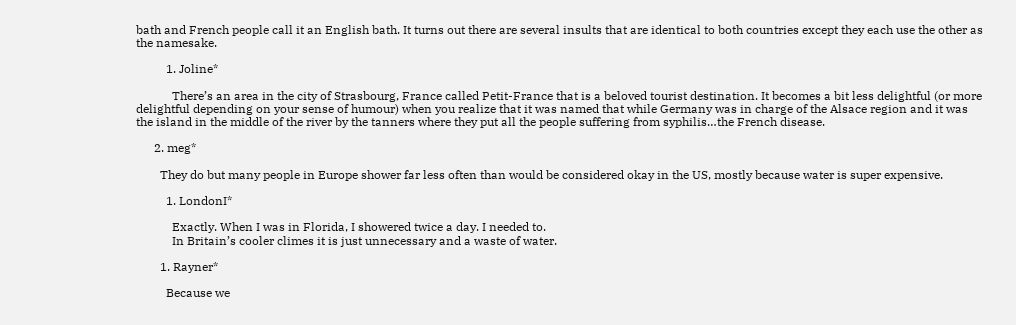bath and French people call it an English bath. It turns out there are several insults that are identical to both countries except they each use the other as the namesake.

          1. Joline*

            There’s an area in the city of Strasbourg, France called Petit-France that is a beloved tourist destination. It becomes a bit less delightful (or more delightful depending on your sense of humour) when you realize that it was named that while Germany was in charge of the Alsace region and it was the island in the middle of the river by the tanners where they put all the people suffering from syphilis…the French disease.

      2. meg*

        They do but many people in Europe shower far less often than would be considered okay in the US, mostly because water is super expensive.

          1. LondonI*

            Exactly. When I was in Florida, I showered twice a day. I needed to.
            In Britain’s cooler climes it is just unnecessary and a waste of water.

        1. Rayner*

          Because we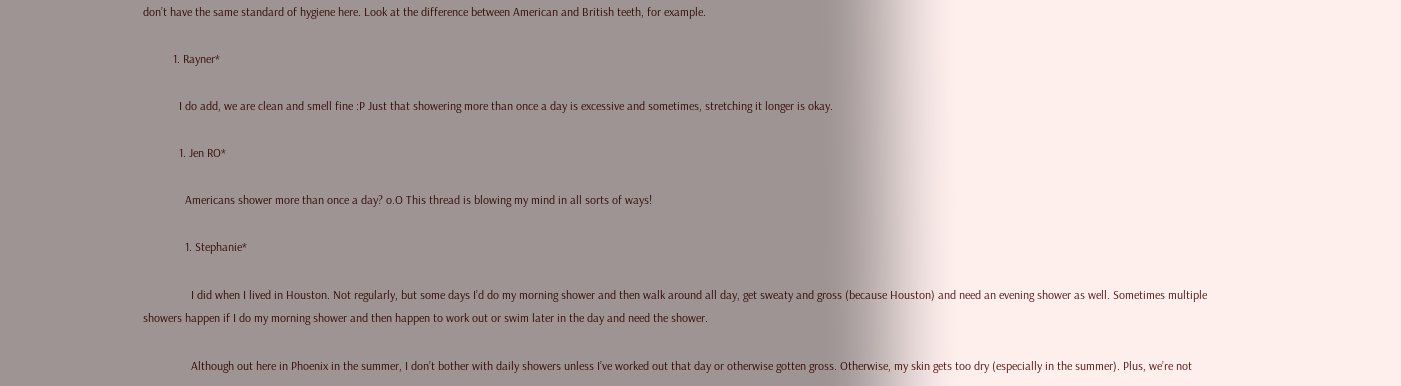don’t have the same standard of hygiene here. Look at the difference between American and British teeth, for example.

          1. Rayner*

            I do add, we are clean and smell fine :P Just that showering more than once a day is excessive and sometimes, stretching it longer is okay.

            1. Jen RO*

              Americans shower more than once a day? o.O This thread is blowing my mind in all sorts of ways!

              1. Stephanie*

                I did when I lived in Houston. Not regularly, but some days I’d do my morning shower and then walk around all day, get sweaty and gross (because Houston) and need an evening shower as well. Sometimes multiple showers happen if I do my morning shower and then happen to work out or swim later in the day and need the shower.

                Although out here in Phoenix in the summer, I don’t bother with daily showers unless I’ve worked out that day or otherwise gotten gross. Otherwise, my skin gets too dry (especially in the summer). Plus, we’re not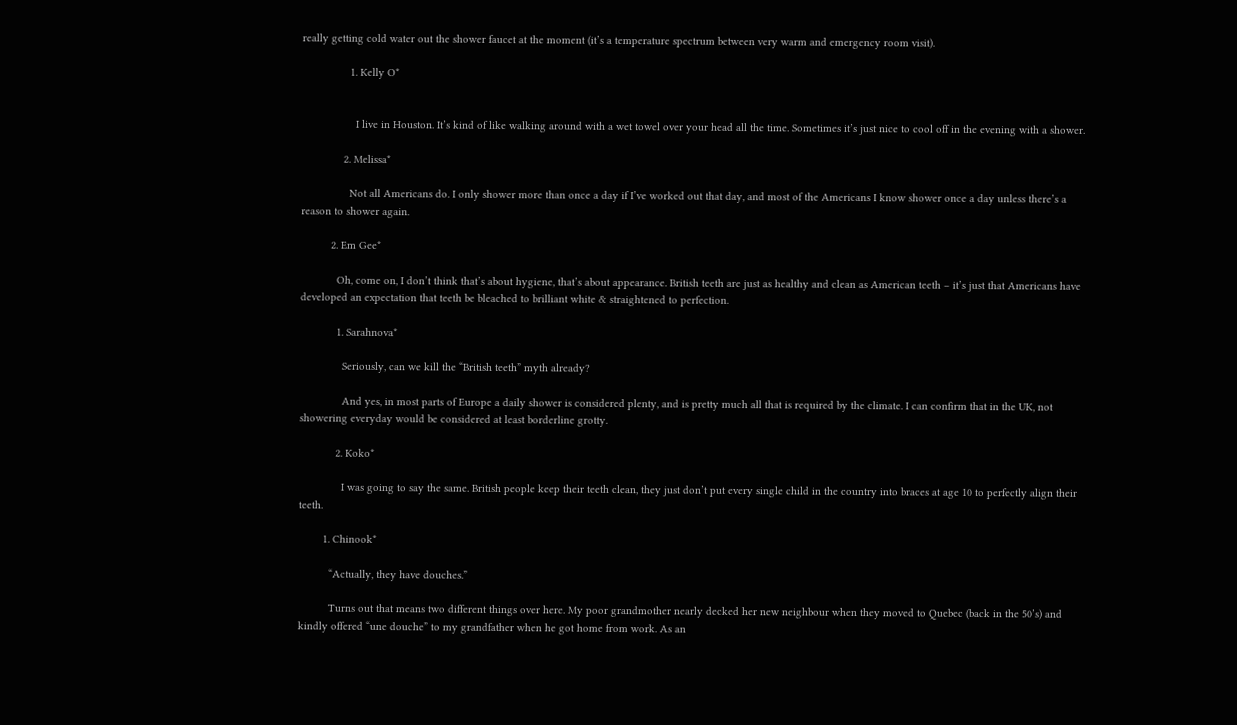really getting cold water out the shower faucet at the moment (it’s a temperature spectrum between very warm and emergency room visit).

                1. Kelly O*


                  I live in Houston. It’s kind of like walking around with a wet towel over your head all the time. Sometimes it’s just nice to cool off in the evening with a shower.

              2. Melissa*

                Not all Americans do. I only shower more than once a day if I’ve worked out that day, and most of the Americans I know shower once a day unless there’s a reason to shower again.

          2. Em Gee*

            Oh, come on, I don’t think that’s about hygiene, that’s about appearance. British teeth are just as healthy and clean as American teeth – it’s just that Americans have developed an expectation that teeth be bleached to brilliant white & straightened to perfection.

            1. Sarahnova*

              Seriously, can we kill the “British teeth” myth already?

              And yes, in most parts of Europe a daily shower is considered plenty, and is pretty much all that is required by the climate. I can confirm that in the UK, not showering everyday would be considered at least borderline grotty.

            2. Koko*

              I was going to say the same. British people keep their teeth clean, they just don’t put every single child in the country into braces at age 10 to perfectly align their teeth.

        1. Chinook*

          “Actually, they have douches.”

          Turns out that means two different things over here. My poor grandmother nearly decked her new neighbour when they moved to Quebec (back in the 50’s) and kindly offered “une douche” to my grandfather when he got home from work. As an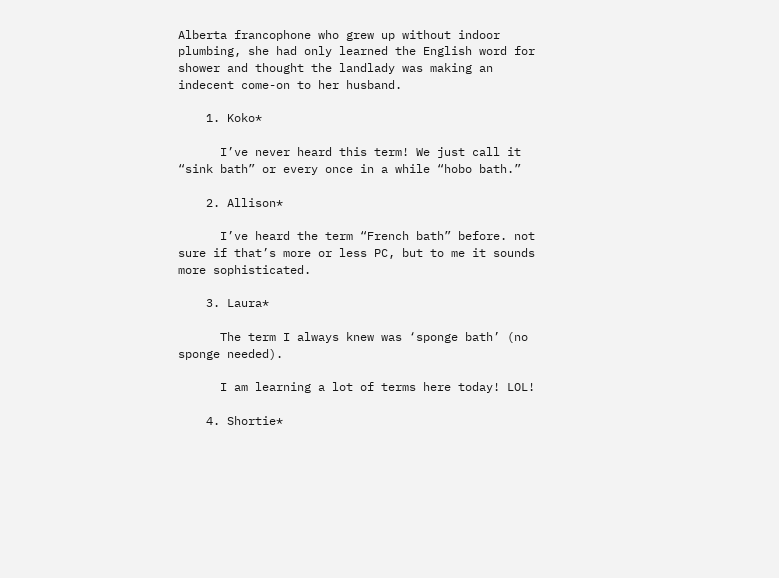Alberta francophone who grew up without indoor plumbing, she had only learned the English word for shower and thought the landlady was making an indecent come-on to her husband.

    1. Koko*

      I’ve never heard this term! We just call it “sink bath” or every once in a while “hobo bath.”

    2. Allison*

      I’ve heard the term “French bath” before. not sure if that’s more or less PC, but to me it sounds more sophisticated.

    3. Laura*

      The term I always knew was ‘sponge bath’ (no sponge needed).

      I am learning a lot of terms here today! LOL!

    4. Shortie*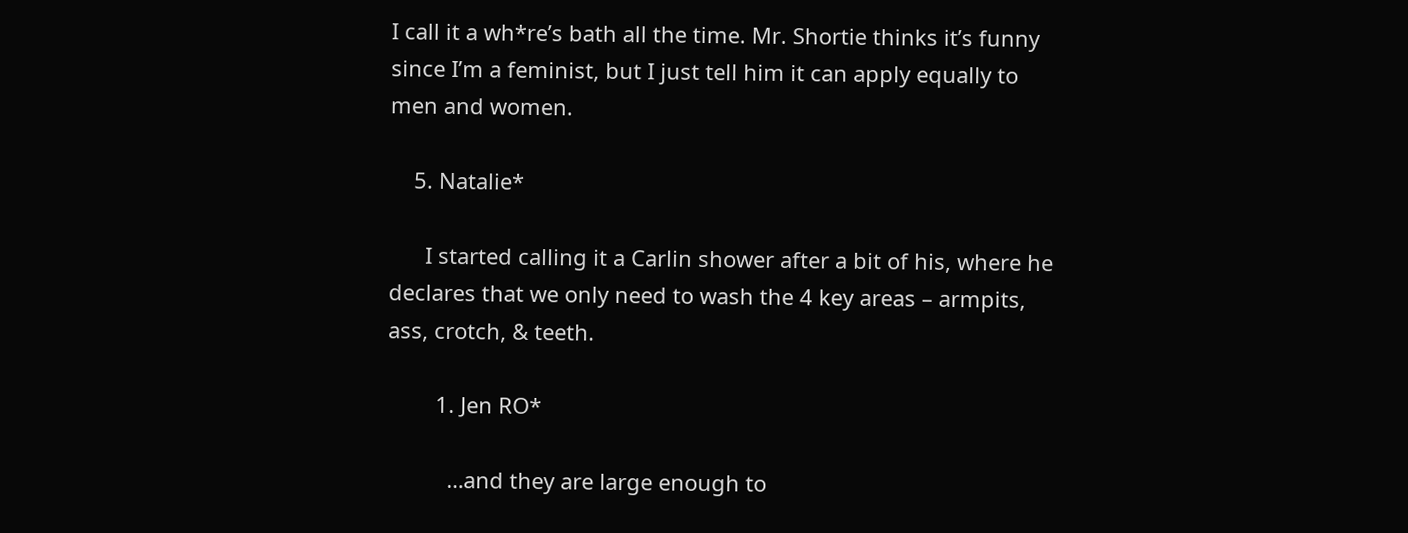I call it a wh*re’s bath all the time. Mr. Shortie thinks it’s funny since I’m a feminist, but I just tell him it can apply equally to men and women.

    5. Natalie*

      I started calling it a Carlin shower after a bit of his, where he declares that we only need to wash the 4 key areas – armpits, ass, crotch, & teeth.

        1. Jen RO*

          …and they are large enough to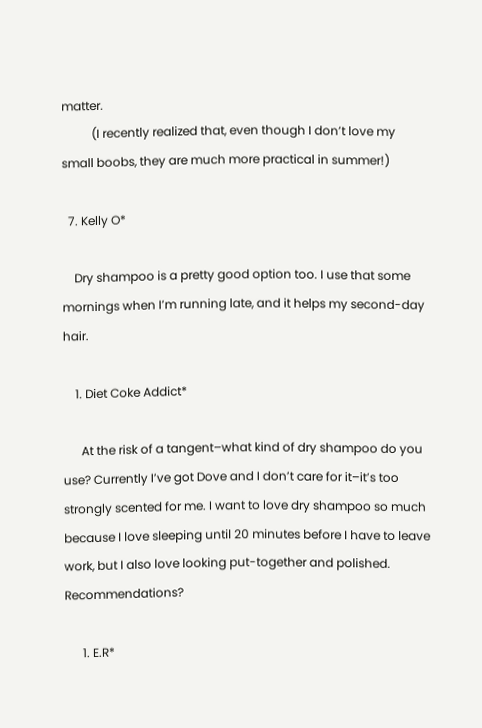matter.
          (I recently realized that, even though I don’t love my small boobs, they are much more practical in summer!)

  7. Kelly O*

    Dry shampoo is a pretty good option too. I use that some mornings when I’m running late, and it helps my second-day hair.

    1. Diet Coke Addict*

      At the risk of a tangent–what kind of dry shampoo do you use? Currently I’ve got Dove and I don’t care for it–it’s too strongly scented for me. I want to love dry shampoo so much because I love sleeping until 20 minutes before I have to leave work, but I also love looking put-together and polished. Recommendations?

      1. E.R*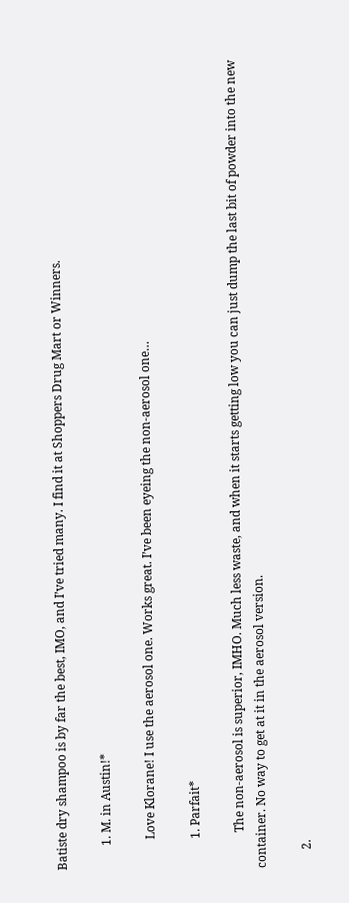Batiste dry shampoo is by far the best, IMO, and I’ve tried many. I find it at Shoppers Drug Mart or Winners.

        1. M. in Austin!*

          Love Klorane! I use the aerosol one. Works great. I’ve been eyeing the non-aerosol one…

          1. Parfait*

            The non-aerosol is superior, IMHO. Much less waste, and when it starts getting low you can just dump the last bit of powder into the new container. No way to get at it in the aerosol version.

      2.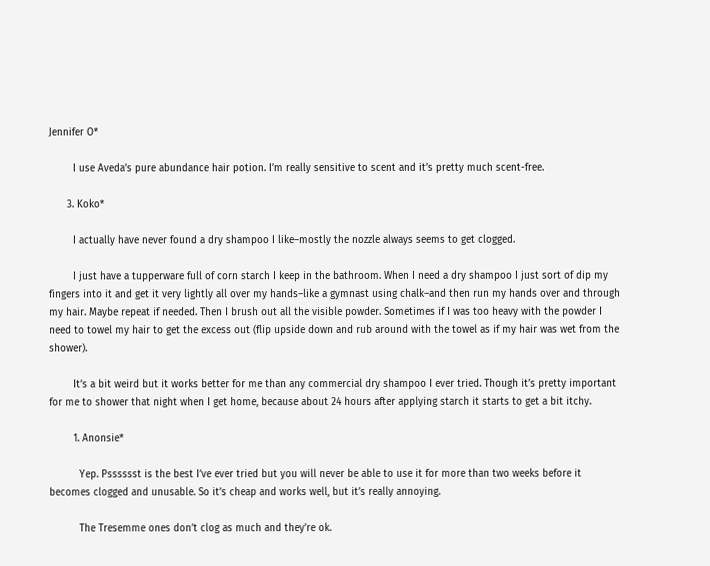Jennifer O*

        I use Aveda’s pure abundance hair potion. I’m really sensitive to scent and it’s pretty much scent-free.

      3. Koko*

        I actually have never found a dry shampoo I like–mostly the nozzle always seems to get clogged.

        I just have a tupperware full of corn starch I keep in the bathroom. When I need a dry shampoo I just sort of dip my fingers into it and get it very lightly all over my hands–like a gymnast using chalk–and then run my hands over and through my hair. Maybe repeat if needed. Then I brush out all the visible powder. Sometimes if I was too heavy with the powder I need to towel my hair to get the excess out (flip upside down and rub around with the towel as if my hair was wet from the shower).

        It’s a bit weird but it works better for me than any commercial dry shampoo I ever tried. Though it’s pretty important for me to shower that night when I get home, because about 24 hours after applying starch it starts to get a bit itchy.

        1. Anonsie*

          Yep. Psssssst is the best I’ve ever tried but you will never be able to use it for more than two weeks before it becomes clogged and unusable. So it’s cheap and works well, but it’s really annoying.

          The Tresemme ones don’t clog as much and they’re ok.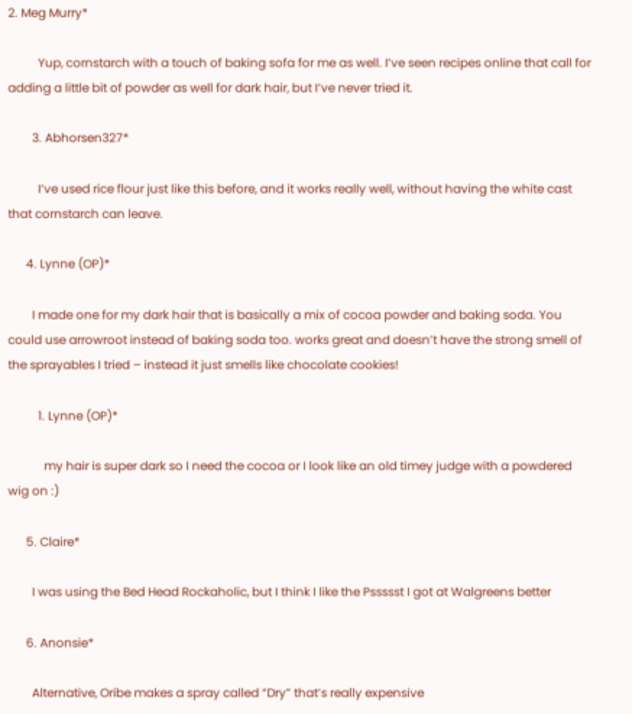2. Meg Murry*

          Yup, cornstarch with a touch of baking sofa for me as well. I’ve seen recipes online that call for adding a little bit of powder as well for dark hair, but I’ve never tried it.

        3. Abhorsen327*

          I’ve used rice flour just like this before, and it works really well, without having the white cast that cornstarch can leave.

      4. Lynne (OP)*

        I made one for my dark hair that is basically a mix of cocoa powder and baking soda. You could use arrowroot instead of baking soda too. works great and doesn’t have the strong smell of the sprayables I tried – instead it just smells like chocolate cookies!

          1. Lynne (OP)*

            my hair is super dark so I need the cocoa or I look like an old timey judge with a powdered wig on :)

      5. Claire*

        I was using the Bed Head Rockaholic, but I think I like the Pssssst I got at Walgreens better

      6. Anonsie*

        Alternative, Oribe makes a spray called “Dry” that’s really expensive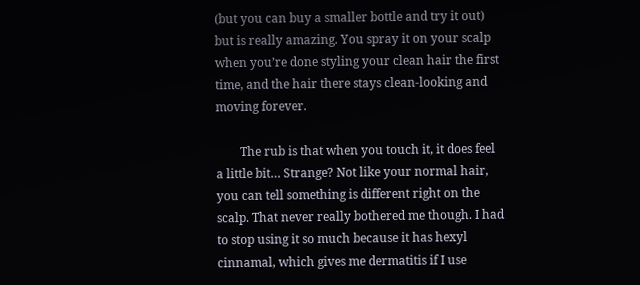(but you can buy a smaller bottle and try it out) but is really amazing. You spray it on your scalp when you’re done styling your clean hair the first time, and the hair there stays clean-looking and moving forever.

        The rub is that when you touch it, it does feel a little bit… Strange? Not like your normal hair, you can tell something is different right on the scalp. That never really bothered me though. I had to stop using it so much because it has hexyl cinnamal, which gives me dermatitis if I use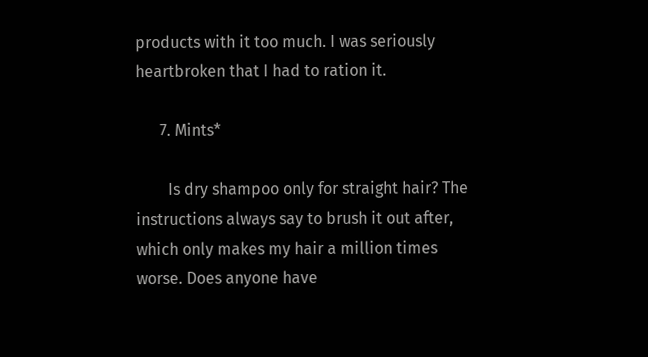products with it too much. I was seriously heartbroken that I had to ration it.

      7. Mints*

        Is dry shampoo only for straight hair? The instructions always say to brush it out after, which only makes my hair a million times worse. Does anyone have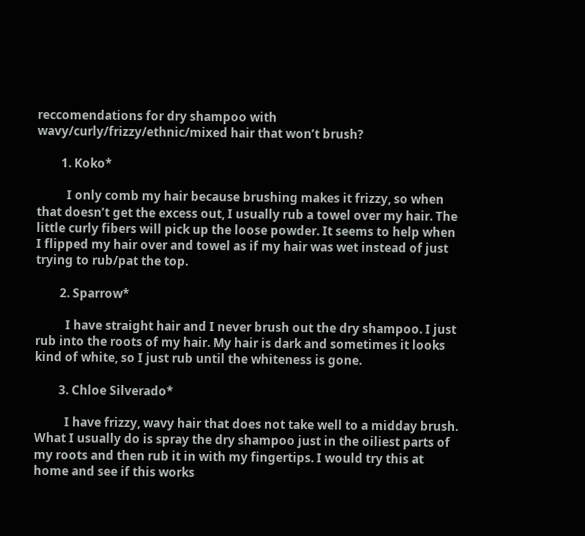reccomendations for dry shampoo with wavy/curly/frizzy/ethnic/mixed hair that won’t brush?

        1. Koko*

          I only comb my hair because brushing makes it frizzy, so when that doesn’t get the excess out, I usually rub a towel over my hair. The little curly fibers will pick up the loose powder. It seems to help when I flipped my hair over and towel as if my hair was wet instead of just trying to rub/pat the top.

        2. Sparrow*

          I have straight hair and I never brush out the dry shampoo. I just rub into the roots of my hair. My hair is dark and sometimes it looks kind of white, so I just rub until the whiteness is gone.

        3. Chloe Silverado*

          I have frizzy, wavy hair that does not take well to a midday brush. What I usually do is spray the dry shampoo just in the oiliest parts of my roots and then rub it in with my fingertips. I would try this at home and see if this works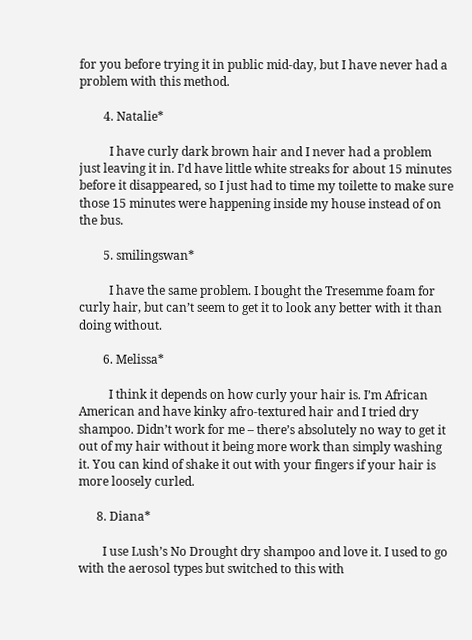for you before trying it in public mid-day, but I have never had a problem with this method.

        4. Natalie*

          I have curly dark brown hair and I never had a problem just leaving it in. I’d have little white streaks for about 15 minutes before it disappeared, so I just had to time my toilette to make sure those 15 minutes were happening inside my house instead of on the bus.

        5. smilingswan*

          I have the same problem. I bought the Tresemme foam for curly hair, but can’t seem to get it to look any better with it than doing without.

        6. Melissa*

          I think it depends on how curly your hair is. I’m African American and have kinky afro-textured hair and I tried dry shampoo. Didn’t work for me – there’s absolutely no way to get it out of my hair without it being more work than simply washing it. You can kind of shake it out with your fingers if your hair is more loosely curled.

      8. Diana*

        I use Lush’s No Drought dry shampoo and love it. I used to go with the aerosol types but switched to this with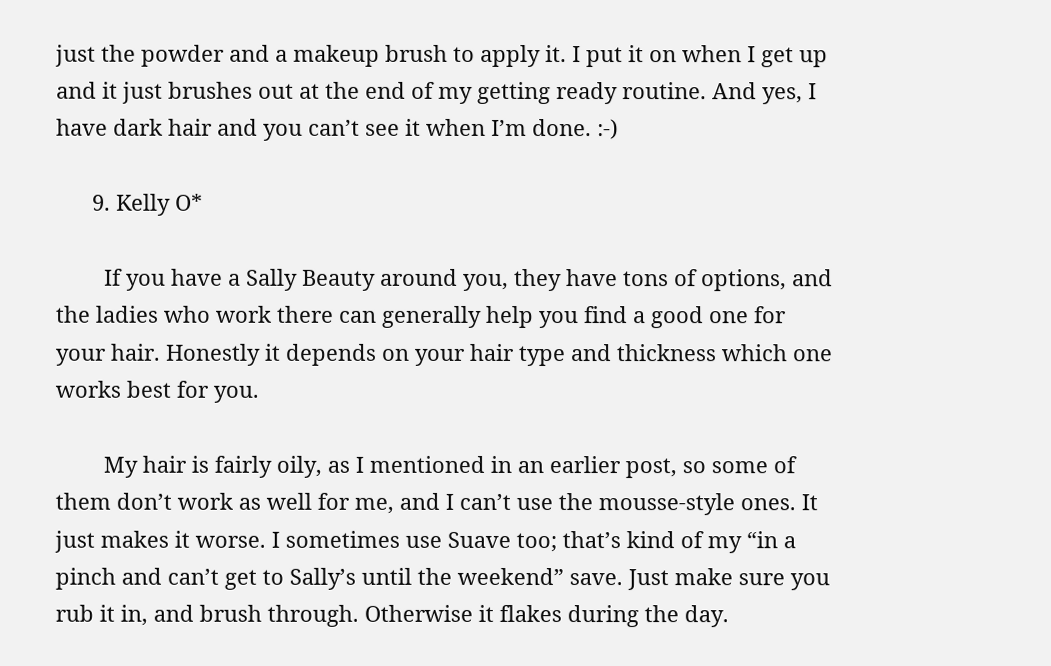just the powder and a makeup brush to apply it. I put it on when I get up and it just brushes out at the end of my getting ready routine. And yes, I have dark hair and you can’t see it when I’m done. :-)

      9. Kelly O*

        If you have a Sally Beauty around you, they have tons of options, and the ladies who work there can generally help you find a good one for your hair. Honestly it depends on your hair type and thickness which one works best for you.

        My hair is fairly oily, as I mentioned in an earlier post, so some of them don’t work as well for me, and I can’t use the mousse-style ones. It just makes it worse. I sometimes use Suave too; that’s kind of my “in a pinch and can’t get to Sally’s until the weekend” save. Just make sure you rub it in, and brush through. Otherwise it flakes during the day.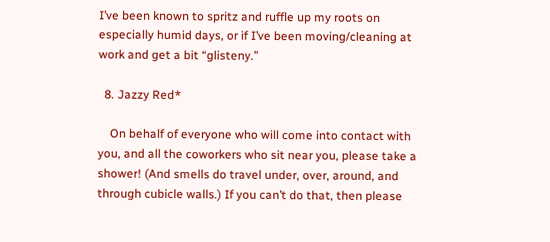I’ve been known to spritz and ruffle up my roots on especially humid days, or if I’ve been moving/cleaning at work and get a bit “glisteny.”

  8. Jazzy Red*

    On behalf of everyone who will come into contact with you, and all the coworkers who sit near you, please take a shower! (And smells do travel under, over, around, and through cubicle walls.) If you can’t do that, then please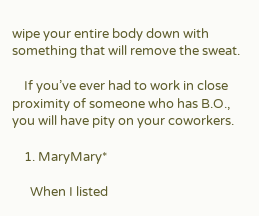wipe your entire body down with something that will remove the sweat.

    If you’ve ever had to work in close proximity of someone who has B.O., you will have pity on your coworkers.

    1. MaryMary*

      When I listed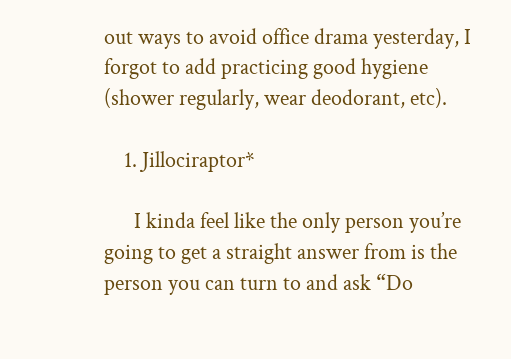out ways to avoid office drama yesterday, I forgot to add practicing good hygiene (shower regularly, wear deodorant, etc).

    1. Jillociraptor*

      I kinda feel like the only person you’re going to get a straight answer from is the person you can turn to and ask “Do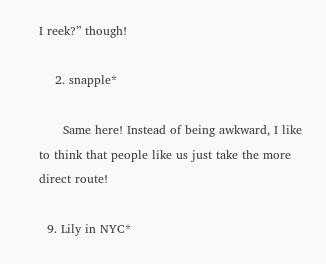I reek?” though!

    2. snapple*

      Same here! Instead of being awkward, I like to think that people like us just take the more direct route!

  9. Lily in NYC*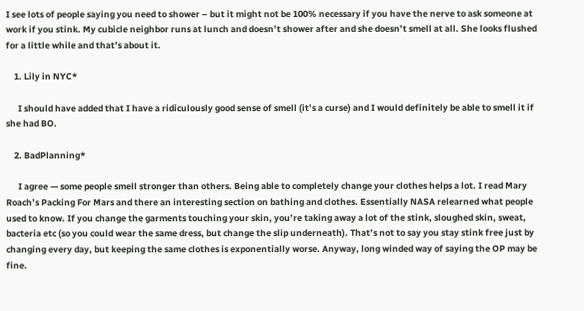I see lots of people saying you need to shower – but it might not be 100% necessary if you have the nerve to ask someone at work if you stink. My cubicle neighbor runs at lunch and doesn’t shower after and she doesn’t smell at all. She looks flushed for a little while and that’s about it.

    1. Lily in NYC*

      I should have added that I have a ridiculously good sense of smell (it’s a curse) and I would definitely be able to smell it if she had BO.

    2. BadPlanning*

      I agree — some people smell stronger than others. Being able to completely change your clothes helps a lot. I read Mary Roach’s Packing For Mars and there an interesting section on bathing and clothes. Essentially NASA relearned what people used to know. If you change the garments touching your skin, you’re taking away a lot of the stink, sloughed skin, sweat, bacteria etc (so you could wear the same dress, but change the slip underneath). That’s not to say you stay stink free just by changing every day, but keeping the same clothes is exponentially worse. Anyway, long winded way of saying the OP may be fine.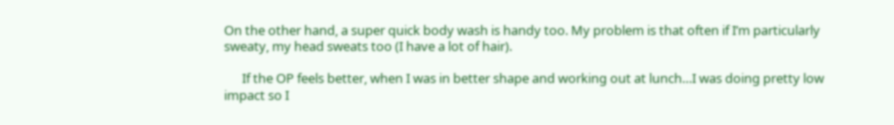On the other hand, a super quick body wash is handy too. My problem is that often if I’m particularly sweaty, my head sweats too (I have a lot of hair).

      If the OP feels better, when I was in better shape and working out at lunch…I was doing pretty low impact so I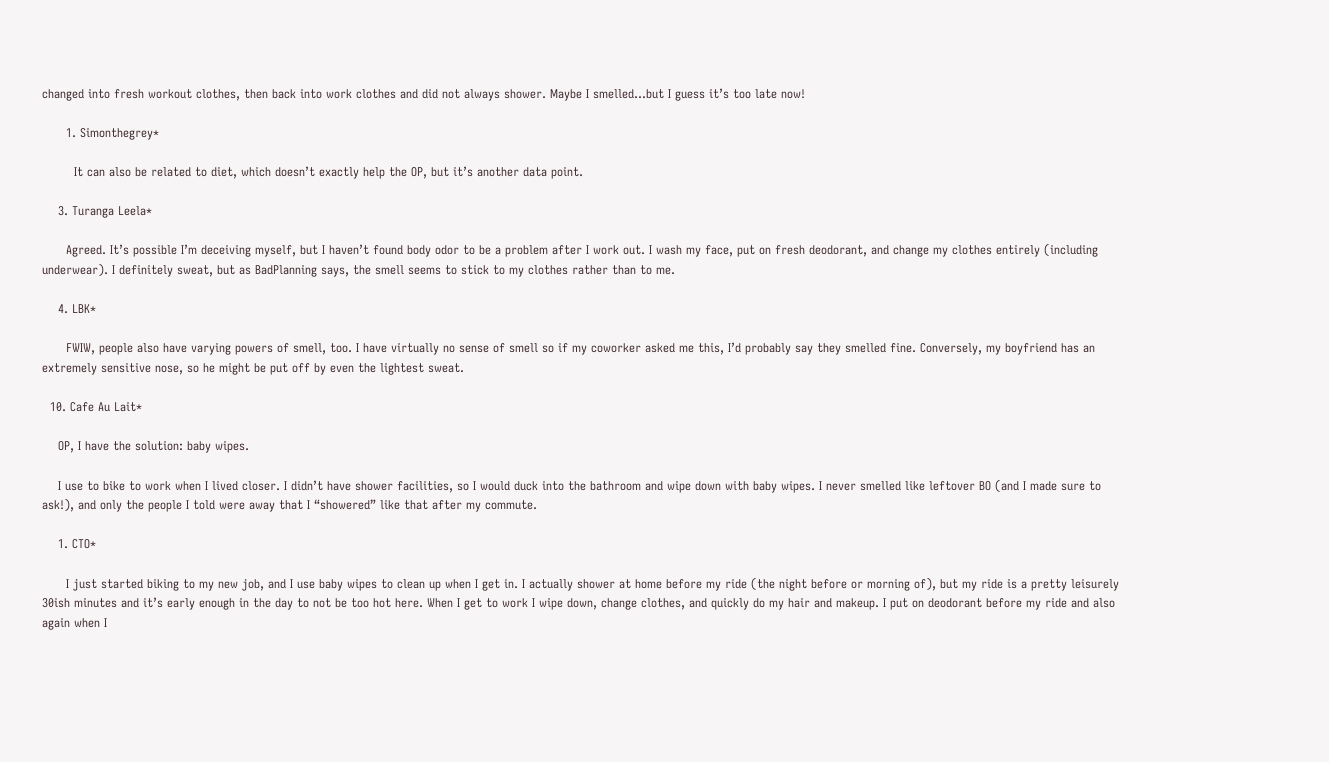changed into fresh workout clothes, then back into work clothes and did not always shower. Maybe I smelled…but I guess it’s too late now!

      1. Simonthegrey*

        It can also be related to diet, which doesn’t exactly help the OP, but it’s another data point.

    3. Turanga Leela*

      Agreed. It’s possible I’m deceiving myself, but I haven’t found body odor to be a problem after I work out. I wash my face, put on fresh deodorant, and change my clothes entirely (including underwear). I definitely sweat, but as BadPlanning says, the smell seems to stick to my clothes rather than to me.

    4. LBK*

      FWIW, people also have varying powers of smell, too. I have virtually no sense of smell so if my coworker asked me this, I’d probably say they smelled fine. Conversely, my boyfriend has an extremely sensitive nose, so he might be put off by even the lightest sweat.

  10. Cafe Au Lait*

    OP, I have the solution: baby wipes.

    I use to bike to work when I lived closer. I didn’t have shower facilities, so I would duck into the bathroom and wipe down with baby wipes. I never smelled like leftover BO (and I made sure to ask!), and only the people I told were away that I “showered” like that after my commute.

    1. CTO*

      I just started biking to my new job, and I use baby wipes to clean up when I get in. I actually shower at home before my ride (the night before or morning of), but my ride is a pretty leisurely 30ish minutes and it’s early enough in the day to not be too hot here. When I get to work I wipe down, change clothes, and quickly do my hair and makeup. I put on deodorant before my ride and also again when I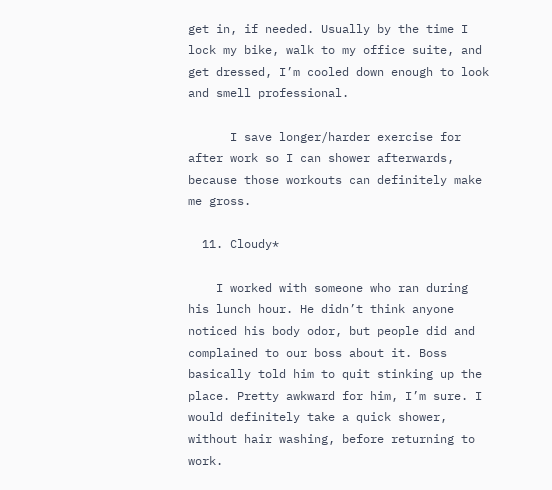get in, if needed. Usually by the time I lock my bike, walk to my office suite, and get dressed, I’m cooled down enough to look and smell professional.

      I save longer/harder exercise for after work so I can shower afterwards, because those workouts can definitely make me gross.

  11. Cloudy*

    I worked with someone who ran during his lunch hour. He didn’t think anyone noticed his body odor, but people did and complained to our boss about it. Boss basically told him to quit stinking up the place. Pretty awkward for him, I’m sure. I would definitely take a quick shower, without hair washing, before returning to work.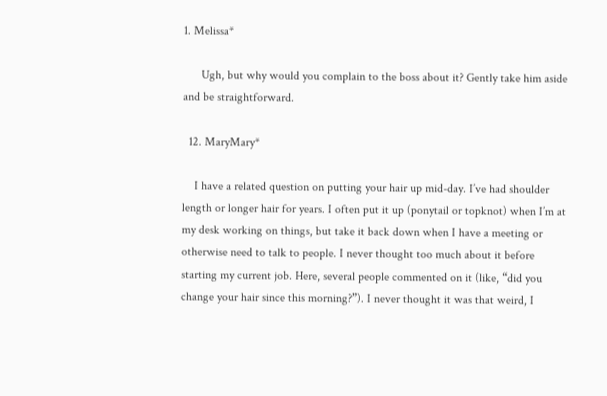1. Melissa*

      Ugh, but why would you complain to the boss about it? Gently take him aside and be straightforward.

  12. MaryMary*

    I have a related question on putting your hair up mid-day. I’ve had shoulder length or longer hair for years. I often put it up (ponytail or topknot) when I’m at my desk working on things, but take it back down when I have a meeting or otherwise need to talk to people. I never thought too much about it before starting my current job. Here, several people commented on it (like, “did you change your hair since this morning?”). I never thought it was that weird, I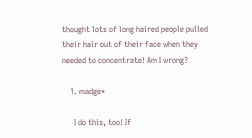thought lots of long haired people pulled their hair out of their face when they needed to concentrate! Am I wrong?

    1. madge*

      I do this, too! If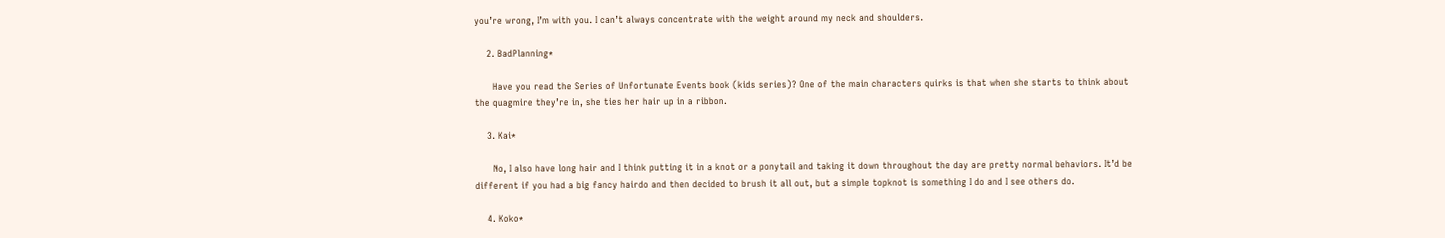you’re wrong, I’m with you. I can’t always concentrate with the weight around my neck and shoulders.

    2. BadPlanning*

      Have you read the Series of Unfortunate Events book (kids series)? One of the main characters quirks is that when she starts to think about the quagmire they’re in, she ties her hair up in a ribbon.

    3. Kai*

      No, I also have long hair and I think putting it in a knot or a ponytail and taking it down throughout the day are pretty normal behaviors. It’d be different if you had a big fancy hairdo and then decided to brush it all out, but a simple topknot is something I do and I see others do.

    4. Koko*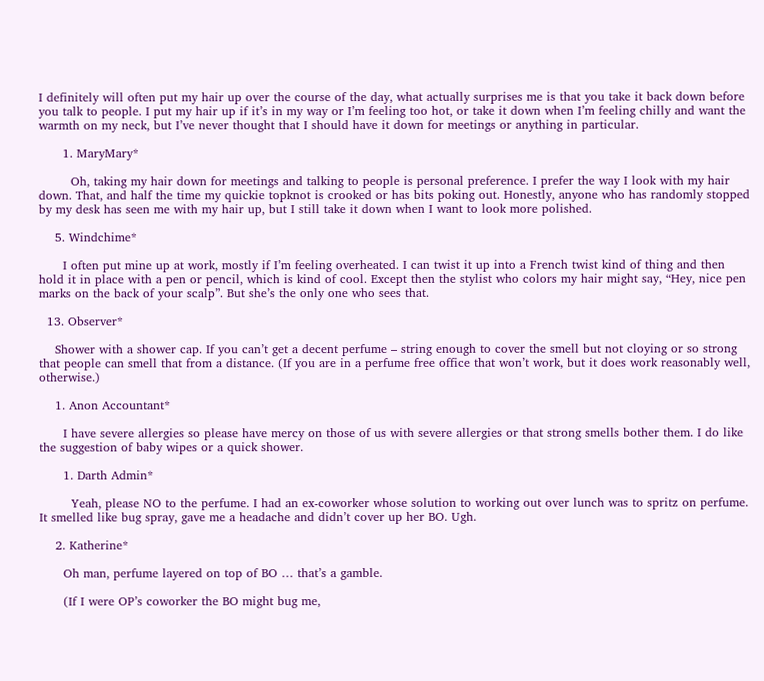I definitely will often put my hair up over the course of the day, what actually surprises me is that you take it back down before you talk to people. I put my hair up if it’s in my way or I’m feeling too hot, or take it down when I’m feeling chilly and want the warmth on my neck, but I’ve never thought that I should have it down for meetings or anything in particular.

      1. MaryMary*

        Oh, taking my hair down for meetings and talking to people is personal preference. I prefer the way I look with my hair down. That, and half the time my quickie topknot is crooked or has bits poking out. Honestly, anyone who has randomly stopped by my desk has seen me with my hair up, but I still take it down when I want to look more polished.

    5. Windchime*

      I often put mine up at work, mostly if I’m feeling overheated. I can twist it up into a French twist kind of thing and then hold it in place with a pen or pencil, which is kind of cool. Except then the stylist who colors my hair might say, “Hey, nice pen marks on the back of your scalp”. But she’s the only one who sees that.

  13. Observer*

    Shower with a shower cap. If you can’t get a decent perfume – string enough to cover the smell but not cloying or so strong that people can smell that from a distance. (If you are in a perfume free office that won’t work, but it does work reasonably well, otherwise.)

    1. Anon Accountant*

      I have severe allergies so please have mercy on those of us with severe allergies or that strong smells bother them. I do like the suggestion of baby wipes or a quick shower.

      1. Darth Admin*

        Yeah, please NO to the perfume. I had an ex-coworker whose solution to working out over lunch was to spritz on perfume. It smelled like bug spray, gave me a headache and didn’t cover up her BO. Ugh.

    2. Katherine*

      Oh man, perfume layered on top of BO … that’s a gamble.

      (If I were OP’s coworker the BO might bug me,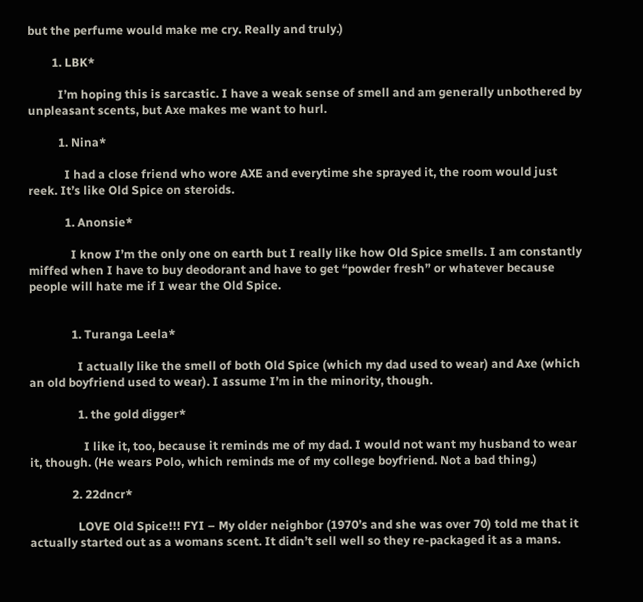but the perfume would make me cry. Really and truly.)

        1. LBK*

          I’m hoping this is sarcastic. I have a weak sense of smell and am generally unbothered by unpleasant scents, but Axe makes me want to hurl.

          1. Nina*

            I had a close friend who wore AXE and everytime she sprayed it, the room would just reek. It’s like Old Spice on steroids.

            1. Anonsie*

              I know I’m the only one on earth but I really like how Old Spice smells. I am constantly miffed when I have to buy deodorant and have to get “powder fresh” or whatever because people will hate me if I wear the Old Spice.


              1. Turanga Leela*

                I actually like the smell of both Old Spice (which my dad used to wear) and Axe (which an old boyfriend used to wear). I assume I’m in the minority, though.

                1. the gold digger*

                  I like it, too, because it reminds me of my dad. I would not want my husband to wear it, though. (He wears Polo, which reminds me of my college boyfriend. Not a bad thing.)

              2. 22dncr*

                LOVE Old Spice!!! FYI – My older neighbor (1970’s and she was over 70) told me that it actually started out as a womans scent. It didn’t sell well so they re-packaged it as a mans.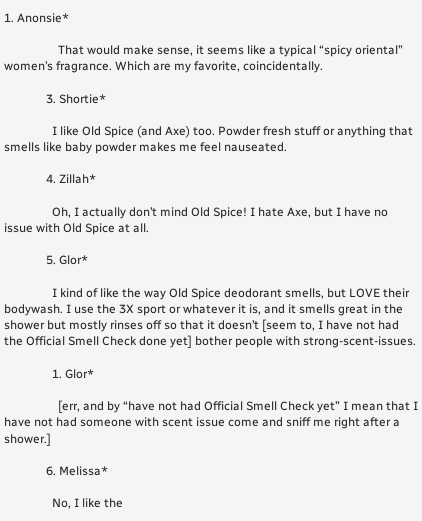1. Anonsie*

                  That would make sense, it seems like a typical “spicy oriental” women’s fragrance. Which are my favorite, coincidentally.

              3. Shortie*

                I like Old Spice (and Axe) too. Powder fresh stuff or anything that smells like baby powder makes me feel nauseated.

              4. Zillah*

                Oh, I actually don’t mind Old Spice! I hate Axe, but I have no issue with Old Spice at all.

              5. Glor*

                I kind of like the way Old Spice deodorant smells, but LOVE their bodywash. I use the 3X sport or whatever it is, and it smells great in the shower but mostly rinses off so that it doesn’t [seem to, I have not had the Official Smell Check done yet] bother people with strong-scent-issues.

                1. Glor*

                  [err, and by “have not had Official Smell Check yet” I mean that I have not had someone with scent issue come and sniff me right after a shower.]

              6. Melissa*

                No, I like the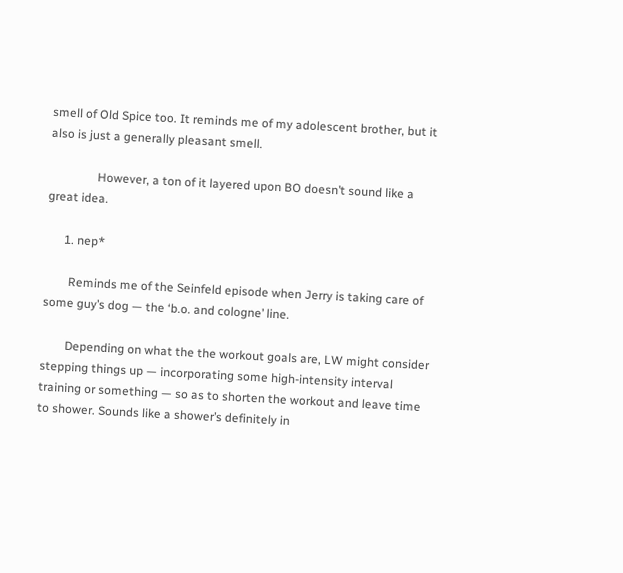smell of Old Spice too. It reminds me of my adolescent brother, but it also is just a generally pleasant smell.

                However, a ton of it layered upon BO doesn’t sound like a great idea.

      1. nep*

        Reminds me of the Seinfeld episode when Jerry is taking care of some guy’s dog — the ‘b.o. and cologne’ line.

        Depending on what the the workout goals are, LW might consider stepping things up — incorporating some high-intensity interval training or something — so as to shorten the workout and leave time to shower. Sounds like a shower’s definitely in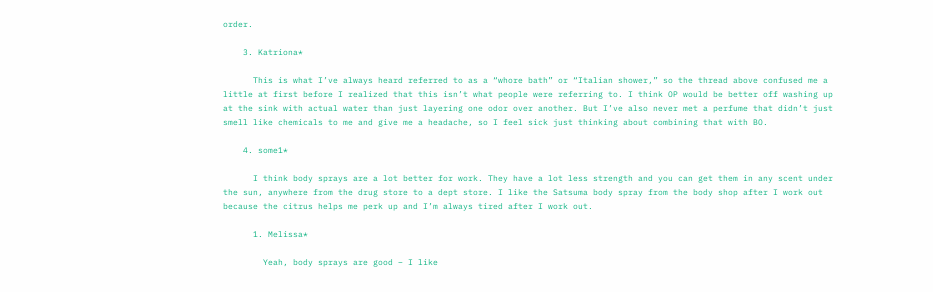order.

    3. Katriona*

      This is what I’ve always heard referred to as a “whore bath” or “Italian shower,” so the thread above confused me a little at first before I realized that this isn’t what people were referring to. I think OP would be better off washing up at the sink with actual water than just layering one odor over another. But I’ve also never met a perfume that didn’t just smell like chemicals to me and give me a headache, so I feel sick just thinking about combining that with BO.

    4. some1*

      I think body sprays are a lot better for work. They have a lot less strength and you can get them in any scent under the sun, anywhere from the drug store to a dept store. I like the Satsuma body spray from the body shop after I work out because the citrus helps me perk up and I’m always tired after I work out.

      1. Melissa*

        Yeah, body sprays are good – I like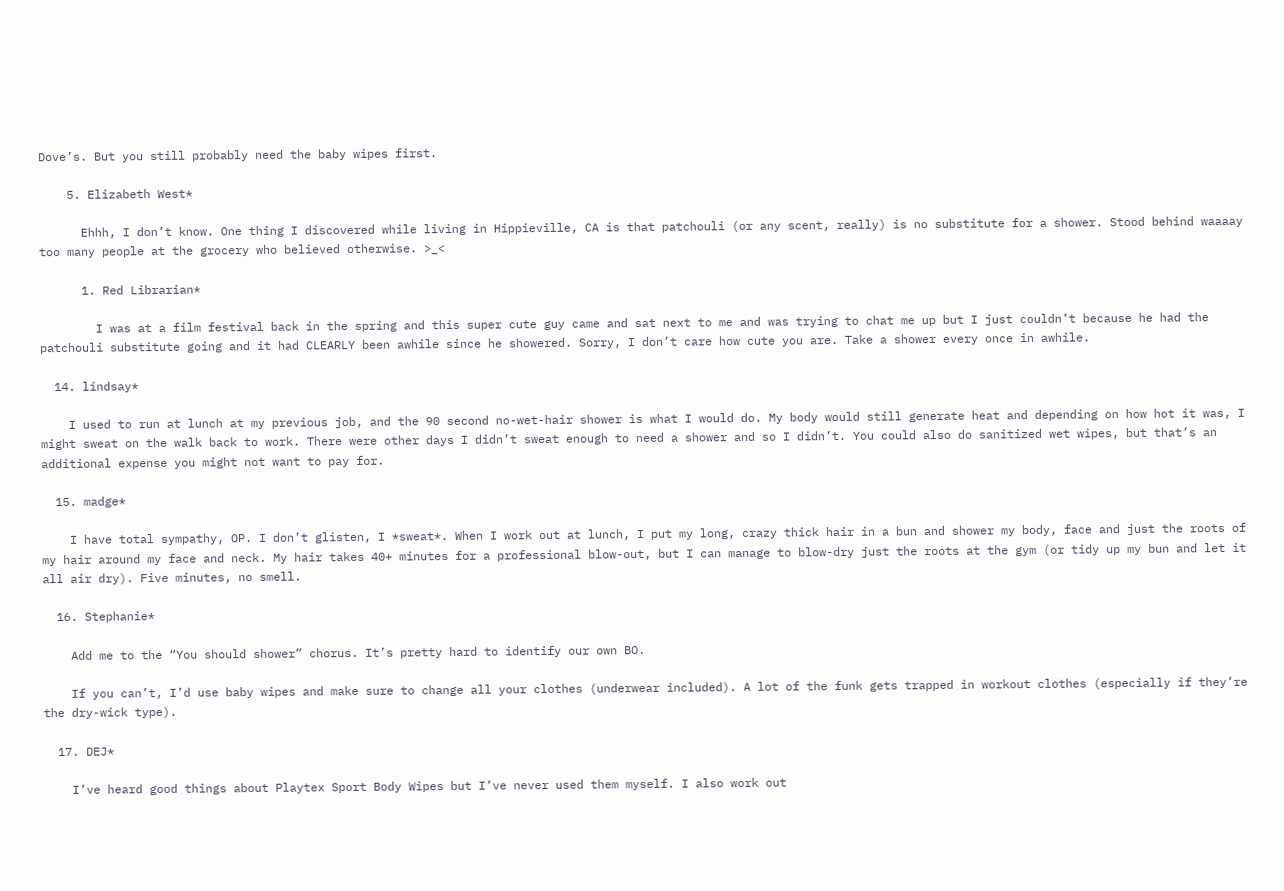Dove’s. But you still probably need the baby wipes first.

    5. Elizabeth West*

      Ehhh, I don’t know. One thing I discovered while living in Hippieville, CA is that patchouli (or any scent, really) is no substitute for a shower. Stood behind waaaay too many people at the grocery who believed otherwise. >_<

      1. Red Librarian*

        I was at a film festival back in the spring and this super cute guy came and sat next to me and was trying to chat me up but I just couldn’t because he had the patchouli substitute going and it had CLEARLY been awhile since he showered. Sorry, I don’t care how cute you are. Take a shower every once in awhile.

  14. lindsay*

    I used to run at lunch at my previous job, and the 90 second no-wet-hair shower is what I would do. My body would still generate heat and depending on how hot it was, I might sweat on the walk back to work. There were other days I didn’t sweat enough to need a shower and so I didn’t. You could also do sanitized wet wipes, but that’s an additional expense you might not want to pay for.

  15. madge*

    I have total sympathy, OP. I don’t glisten, I *sweat*. When I work out at lunch, I put my long, crazy thick hair in a bun and shower my body, face and just the roots of my hair around my face and neck. My hair takes 40+ minutes for a professional blow-out, but I can manage to blow-dry just the roots at the gym (or tidy up my bun and let it all air dry). Five minutes, no smell.

  16. Stephanie*

    Add me to the “You should shower” chorus. It’s pretty hard to identify our own BO.

    If you can’t, I’d use baby wipes and make sure to change all your clothes (underwear included). A lot of the funk gets trapped in workout clothes (especially if they’re the dry-wick type).

  17. DEJ*

    I’ve heard good things about Playtex Sport Body Wipes but I’ve never used them myself. I also work out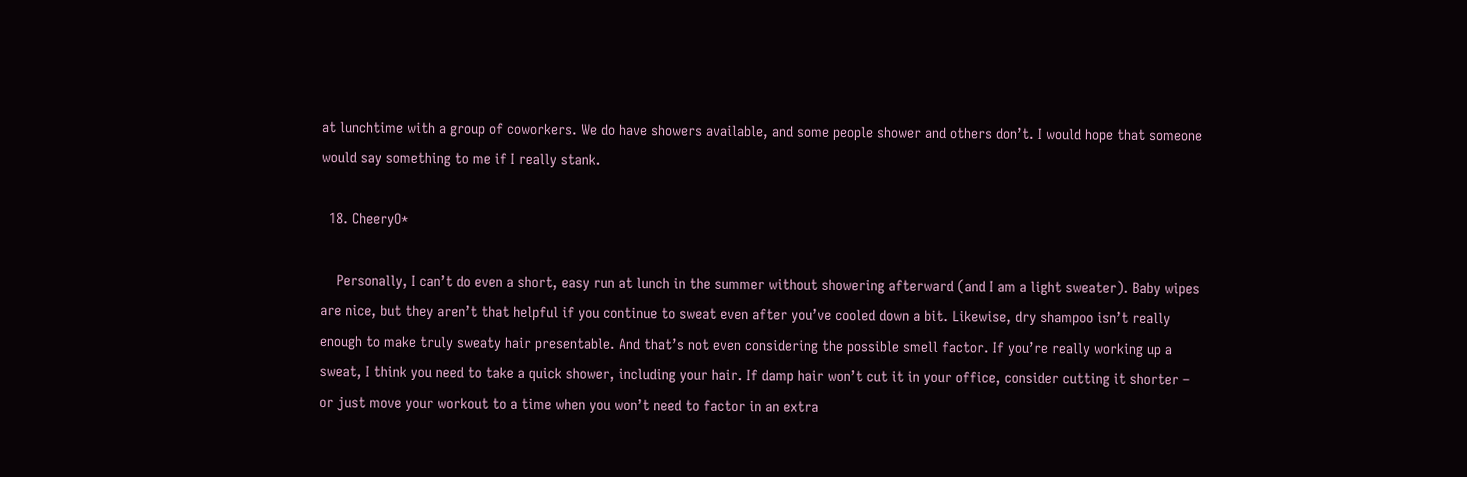at lunchtime with a group of coworkers. We do have showers available, and some people shower and others don’t. I would hope that someone would say something to me if I really stank.

  18. CheeryO*

    Personally, I can’t do even a short, easy run at lunch in the summer without showering afterward (and I am a light sweater). Baby wipes are nice, but they aren’t that helpful if you continue to sweat even after you’ve cooled down a bit. Likewise, dry shampoo isn’t really enough to make truly sweaty hair presentable. And that’s not even considering the possible smell factor. If you’re really working up a sweat, I think you need to take a quick shower, including your hair. If damp hair won’t cut it in your office, consider cutting it shorter – or just move your workout to a time when you won’t need to factor in an extra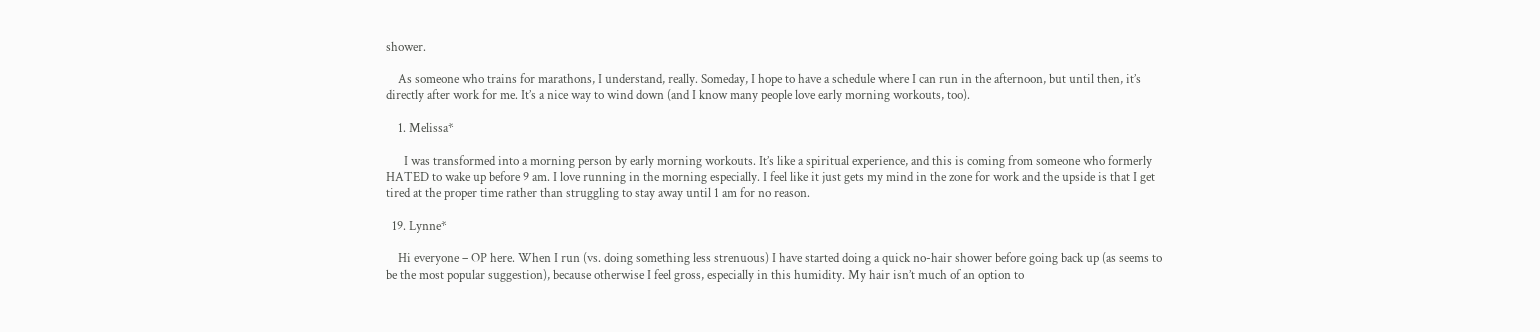shower.

    As someone who trains for marathons, I understand, really. Someday, I hope to have a schedule where I can run in the afternoon, but until then, it’s directly after work for me. It’s a nice way to wind down (and I know many people love early morning workouts, too).

    1. Melissa*

      I was transformed into a morning person by early morning workouts. It’s like a spiritual experience, and this is coming from someone who formerly HATED to wake up before 9 am. I love running in the morning especially. I feel like it just gets my mind in the zone for work and the upside is that I get tired at the proper time rather than struggling to stay away until 1 am for no reason.

  19. Lynne*

    Hi everyone – OP here. When I run (vs. doing something less strenuous) I have started doing a quick no-hair shower before going back up (as seems to be the most popular suggestion), because otherwise I feel gross, especially in this humidity. My hair isn’t much of an option to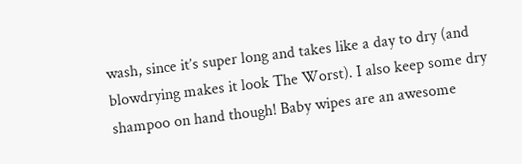wash, since it’s super long and takes like a day to dry (and blowdrying makes it look The Worst). I also keep some dry shampoo on hand though! Baby wipes are an awesome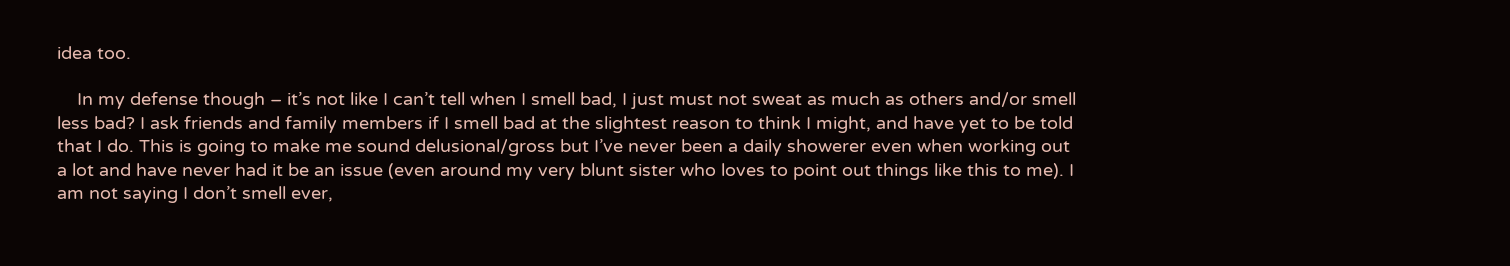idea too.

    In my defense though – it’s not like I can’t tell when I smell bad, I just must not sweat as much as others and/or smell less bad? I ask friends and family members if I smell bad at the slightest reason to think I might, and have yet to be told that I do. This is going to make me sound delusional/gross but I’ve never been a daily showerer even when working out a lot and have never had it be an issue (even around my very blunt sister who loves to point out things like this to me). I am not saying I don’t smell ever,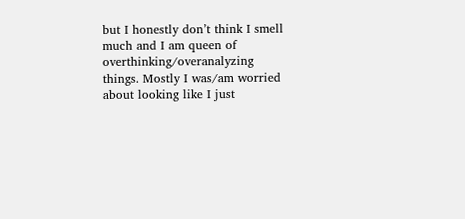but I honestly don’t think I smell much and I am queen of overthinking/overanalyzing things. Mostly I was/am worried about looking like I just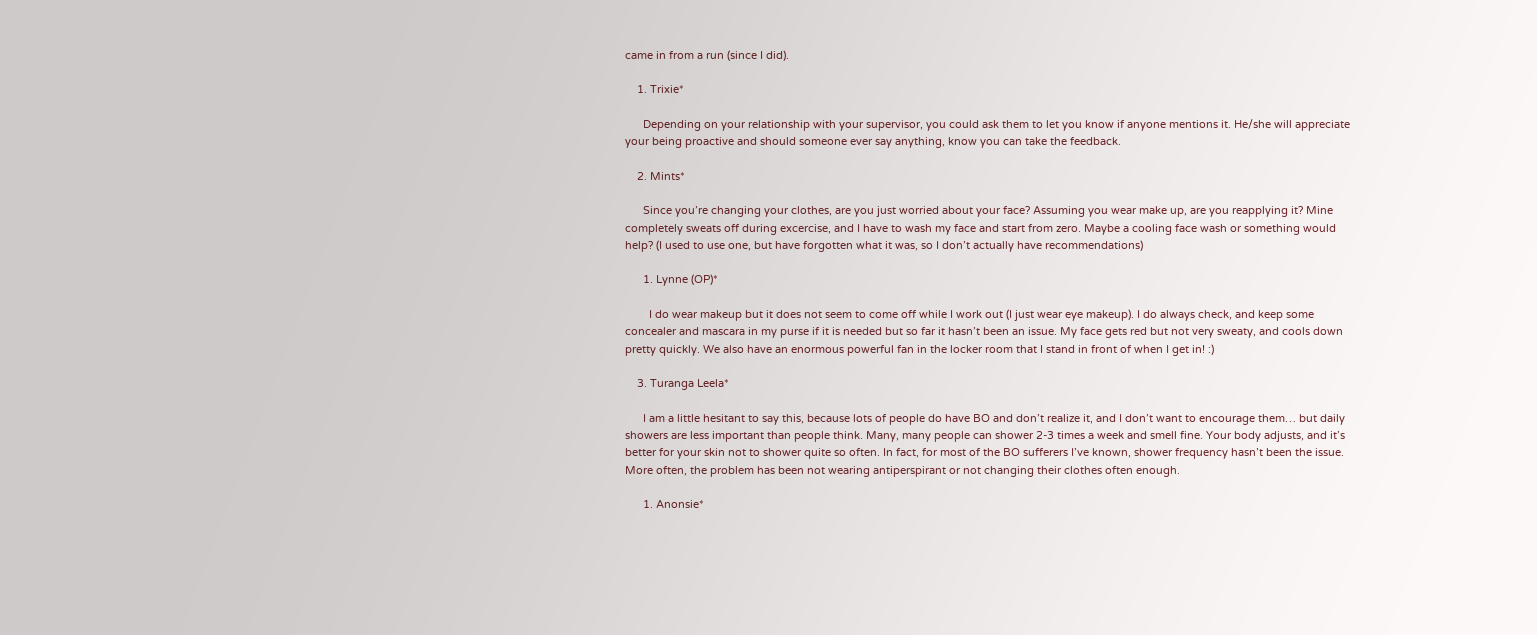came in from a run (since I did).

    1. Trixie*

      Depending on your relationship with your supervisor, you could ask them to let you know if anyone mentions it. He/she will appreciate your being proactive and should someone ever say anything, know you can take the feedback.

    2. Mints*

      Since you’re changing your clothes, are you just worried about your face? Assuming you wear make up, are you reapplying it? Mine completely sweats off during excercise, and I have to wash my face and start from zero. Maybe a cooling face wash or something would help? (I used to use one, but have forgotten what it was, so I don’t actually have recommendations)

      1. Lynne (OP)*

        I do wear makeup but it does not seem to come off while I work out (I just wear eye makeup). I do always check, and keep some concealer and mascara in my purse if it is needed but so far it hasn’t been an issue. My face gets red but not very sweaty, and cools down pretty quickly. We also have an enormous powerful fan in the locker room that I stand in front of when I get in! :)

    3. Turanga Leela*

      I am a little hesitant to say this, because lots of people do have BO and don’t realize it, and I don’t want to encourage them… but daily showers are less important than people think. Many, many people can shower 2-3 times a week and smell fine. Your body adjusts, and it’s better for your skin not to shower quite so often. In fact, for most of the BO sufferers I’ve known, shower frequency hasn’t been the issue. More often, the problem has been not wearing antiperspirant or not changing their clothes often enough.

      1. Anonsie*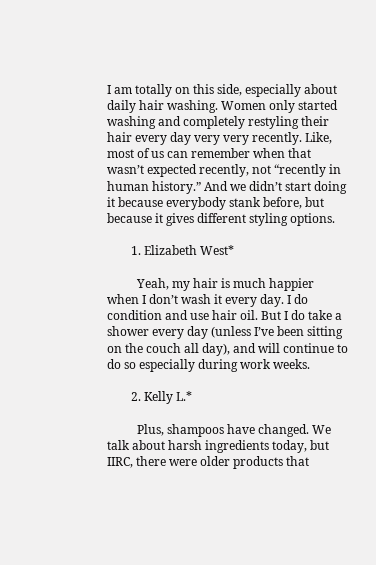I am totally on this side, especially about daily hair washing. Women only started washing and completely restyling their hair every day very very recently. Like, most of us can remember when that wasn’t expected recently, not “recently in human history.” And we didn’t start doing it because everybody stank before, but because it gives different styling options.

        1. Elizabeth West*

          Yeah, my hair is much happier when I don’t wash it every day. I do condition and use hair oil. But I do take a shower every day (unless I’ve been sitting on the couch all day), and will continue to do so especially during work weeks.

        2. Kelly L.*

          Plus, shampoos have changed. We talk about harsh ingredients today, but IIRC, there were older products that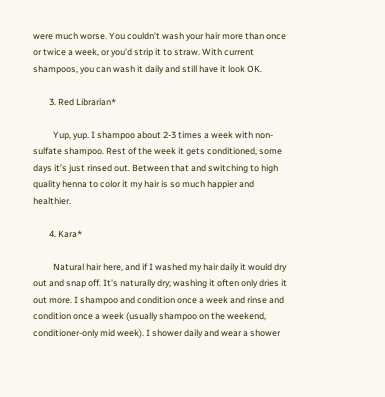were much worse. You couldn’t wash your hair more than once or twice a week, or you’d strip it to straw. With current shampoos, you can wash it daily and still have it look OK.

        3. Red Librarian*

          Yup, yup. I shampoo about 2-3 times a week with non-sulfate shampoo. Rest of the week it gets conditioned, some days it’s just rinsed out. Between that and switching to high quality henna to color it my hair is so much happier and healthier.

        4. Kara*

          Natural hair here, and if I washed my hair daily it would dry out and snap off. It’s naturally dry; washing it often only dries it out more. I shampoo and condition once a week and rinse and condition once a week (usually shampoo on the weekend, conditioner-only mid week). I shower daily and wear a shower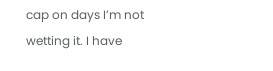cap on days I’m not wetting it. I have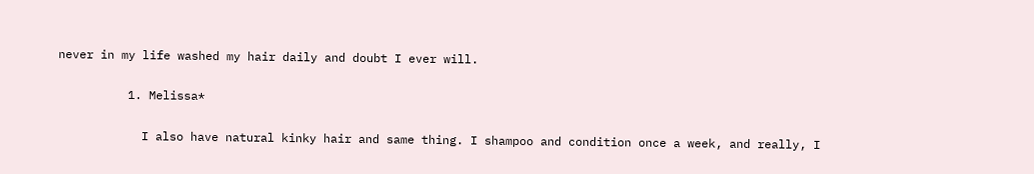never in my life washed my hair daily and doubt I ever will.

          1. Melissa*

            I also have natural kinky hair and same thing. I shampoo and condition once a week, and really, I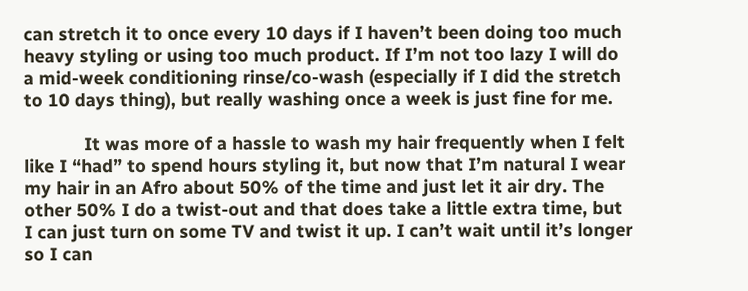can stretch it to once every 10 days if I haven’t been doing too much heavy styling or using too much product. If I’m not too lazy I will do a mid-week conditioning rinse/co-wash (especially if I did the stretch to 10 days thing), but really washing once a week is just fine for me.

            It was more of a hassle to wash my hair frequently when I felt like I “had” to spend hours styling it, but now that I’m natural I wear my hair in an Afro about 50% of the time and just let it air dry. The other 50% I do a twist-out and that does take a little extra time, but I can just turn on some TV and twist it up. I can’t wait until it’s longer so I can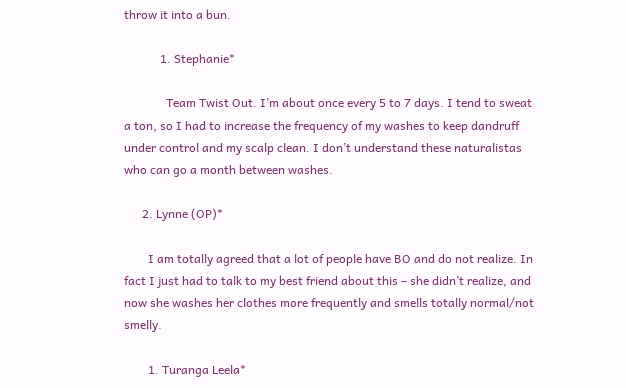throw it into a bun.

            1. Stephanie*

              Team Twist Out. I’m about once every 5 to 7 days. I tend to sweat a ton, so I had to increase the frequency of my washes to keep dandruff under control and my scalp clean. I don’t understand these naturalistas who can go a month between washes.

      2. Lynne (OP)*

        I am totally agreed that a lot of people have BO and do not realize. In fact I just had to talk to my best friend about this – she didn’t realize, and now she washes her clothes more frequently and smells totally normal/not smelly.

        1. Turanga Leela*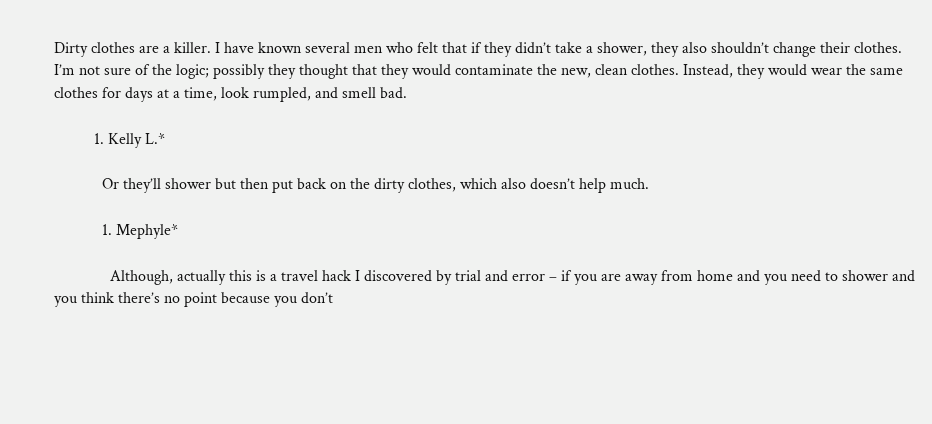Dirty clothes are a killer. I have known several men who felt that if they didn’t take a shower, they also shouldn’t change their clothes. I’m not sure of the logic; possibly they thought that they would contaminate the new, clean clothes. Instead, they would wear the same clothes for days at a time, look rumpled, and smell bad.

          1. Kelly L.*

            Or they’ll shower but then put back on the dirty clothes, which also doesn’t help much.

            1. Mephyle*

              Although, actually this is a travel hack I discovered by trial and error – if you are away from home and you need to shower and you think there’s no point because you don’t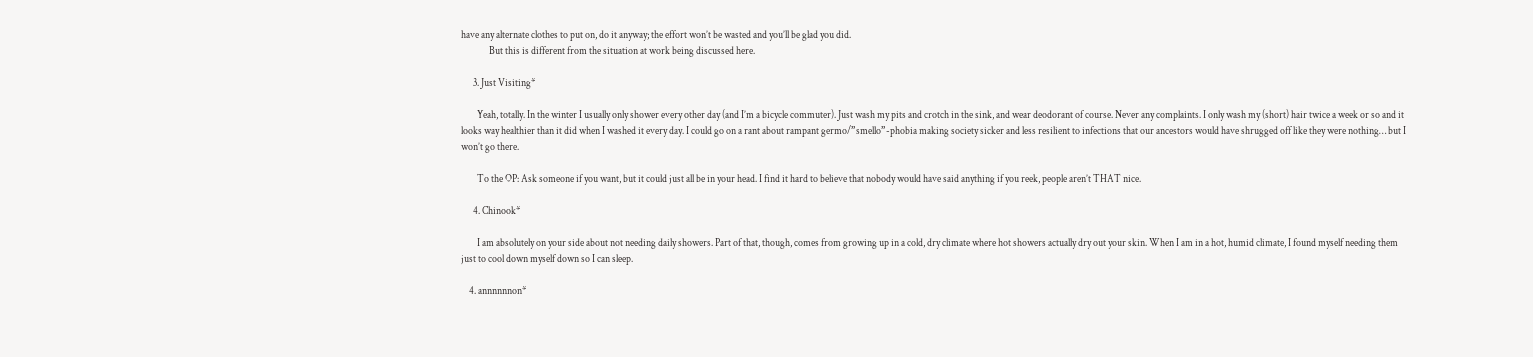have any alternate clothes to put on, do it anyway; the effort won’t be wasted and you’ll be glad you did.
              But this is different from the situation at work being discussed here.

      3. Just Visiting*

        Yeah, totally. In the winter I usually only shower every other day (and I’m a bicycle commuter). Just wash my pits and crotch in the sink, and wear deodorant of course. Never any complaints. I only wash my (short) hair twice a week or so and it looks way healthier than it did when I washed it every day. I could go on a rant about rampant germo/”smello”-phobia making society sicker and less resilient to infections that our ancestors would have shrugged off like they were nothing… but I won’t go there.

        To the OP: Ask someone if you want, but it could just all be in your head. I find it hard to believe that nobody would have said anything if you reek, people aren’t THAT nice.

      4. Chinook*

        I am absolutely on your side about not needing daily showers. Part of that, though, comes from growing up in a cold, dry climate where hot showers actually dry out your skin. When I am in a hot, humid climate, I found myself needing them just to cool down myself down so I can sleep.

    4. annnnnnon*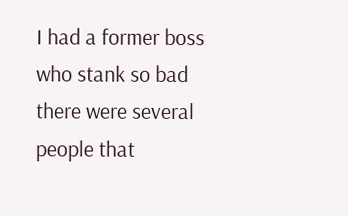I had a former boss who stank so bad there were several people that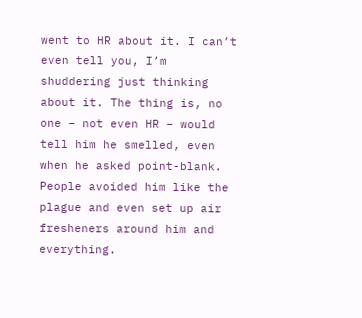went to HR about it. I can’t even tell you, I’m shuddering just thinking about it. The thing is, no one – not even HR – would tell him he smelled, even when he asked point-blank. People avoided him like the plague and even set up air fresheners around him and everything.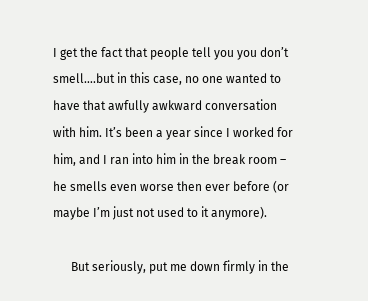I get the fact that people tell you you don’t smell….but in this case, no one wanted to have that awfully awkward conversation with him. It’s been a year since I worked for him, and I ran into him in the break room – he smells even worse then ever before (or maybe I’m just not used to it anymore).

      But seriously, put me down firmly in the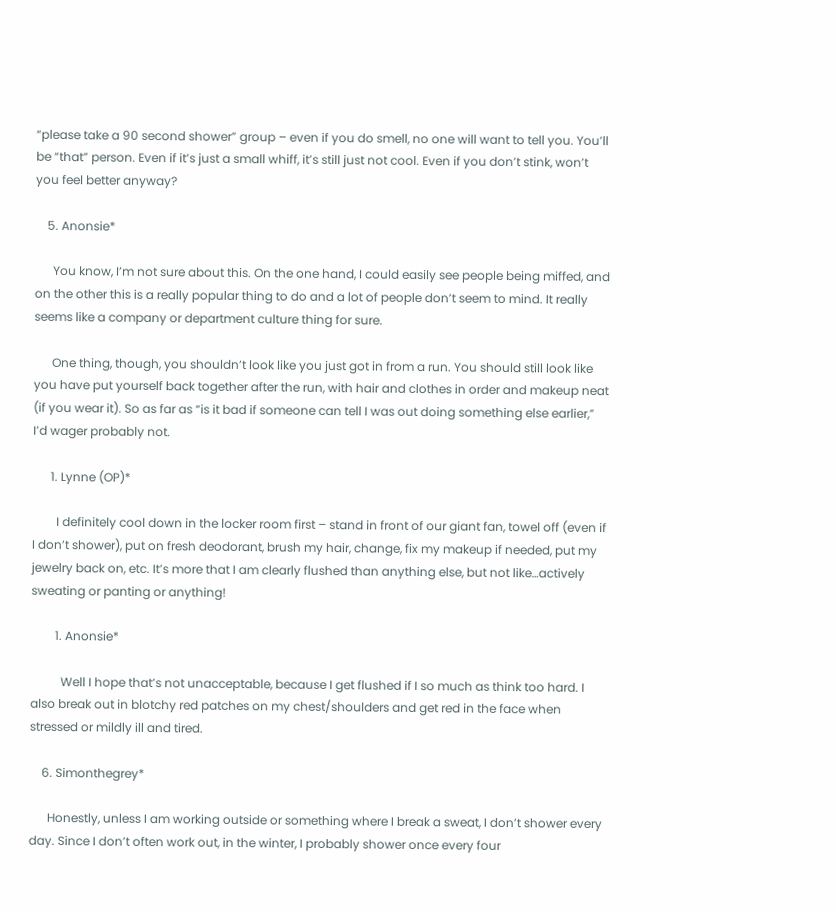“please take a 90 second shower” group – even if you do smell, no one will want to tell you. You’ll be “that” person. Even if it’s just a small whiff, it’s still just not cool. Even if you don’t stink, won’t you feel better anyway?

    5. Anonsie*

      You know, I’m not sure about this. On the one hand, I could easily see people being miffed, and on the other this is a really popular thing to do and a lot of people don’t seem to mind. It really seems like a company or department culture thing for sure.

      One thing, though, you shouldn’t look like you just got in from a run. You should still look like you have put yourself back together after the run, with hair and clothes in order and makeup neat (if you wear it). So as far as “is it bad if someone can tell I was out doing something else earlier,” I’d wager probably not.

      1. Lynne (OP)*

        I definitely cool down in the locker room first – stand in front of our giant fan, towel off (even if I don’t shower), put on fresh deodorant, brush my hair, change, fix my makeup if needed, put my jewelry back on, etc. It’s more that I am clearly flushed than anything else, but not like…actively sweating or panting or anything!

        1. Anonsie*

          Well I hope that’s not unacceptable, because I get flushed if I so much as think too hard. I also break out in blotchy red patches on my chest/shoulders and get red in the face when stressed or mildly ill and tired.

    6. Simonthegrey*

      Honestly, unless I am working outside or something where I break a sweat, I don’t shower every day. Since I don’t often work out, in the winter, I probably shower once every four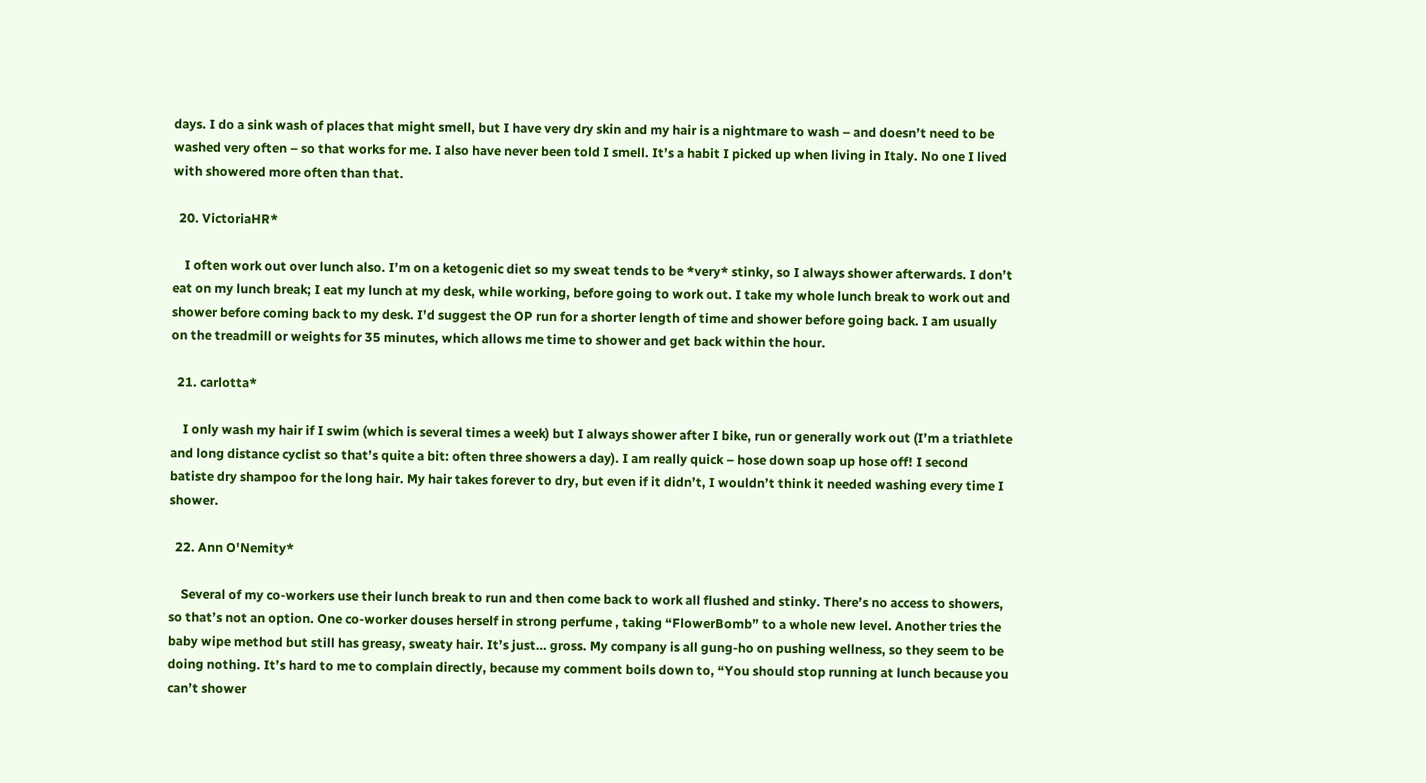days. I do a sink wash of places that might smell, but I have very dry skin and my hair is a nightmare to wash – and doesn’t need to be washed very often – so that works for me. I also have never been told I smell. It’s a habit I picked up when living in Italy. No one I lived with showered more often than that.

  20. VictoriaHR*

    I often work out over lunch also. I’m on a ketogenic diet so my sweat tends to be *very* stinky, so I always shower afterwards. I don’t eat on my lunch break; I eat my lunch at my desk, while working, before going to work out. I take my whole lunch break to work out and shower before coming back to my desk. I’d suggest the OP run for a shorter length of time and shower before going back. I am usually on the treadmill or weights for 35 minutes, which allows me time to shower and get back within the hour.

  21. carlotta*

    I only wash my hair if I swim (which is several times a week) but I always shower after I bike, run or generally work out (I’m a triathlete and long distance cyclist so that’s quite a bit: often three showers a day). I am really quick – hose down soap up hose off! I second batiste dry shampoo for the long hair. My hair takes forever to dry, but even if it didn’t, I wouldn’t think it needed washing every time I shower.

  22. Ann O'Nemity*

    Several of my co-workers use their lunch break to run and then come back to work all flushed and stinky. There’s no access to showers, so that’s not an option. One co-worker douses herself in strong perfume , taking “FlowerBomb” to a whole new level. Another tries the baby wipe method but still has greasy, sweaty hair. It’s just… gross. My company is all gung-ho on pushing wellness, so they seem to be doing nothing. It’s hard to me to complain directly, because my comment boils down to, “You should stop running at lunch because you can’t shower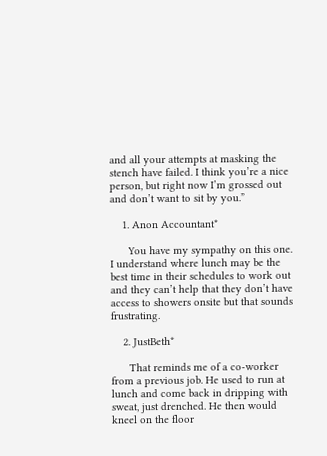and all your attempts at masking the stench have failed. I think you’re a nice person, but right now I’m grossed out and don’t want to sit by you.”

    1. Anon Accountant*

      You have my sympathy on this one. I understand where lunch may be the best time in their schedules to work out and they can’t help that they don’t have access to showers onsite but that sounds frustrating.

    2. JustBeth*

      That reminds me of a co-worker from a previous job. He used to run at lunch and come back in dripping with sweat, just drenched. He then would kneel on the floor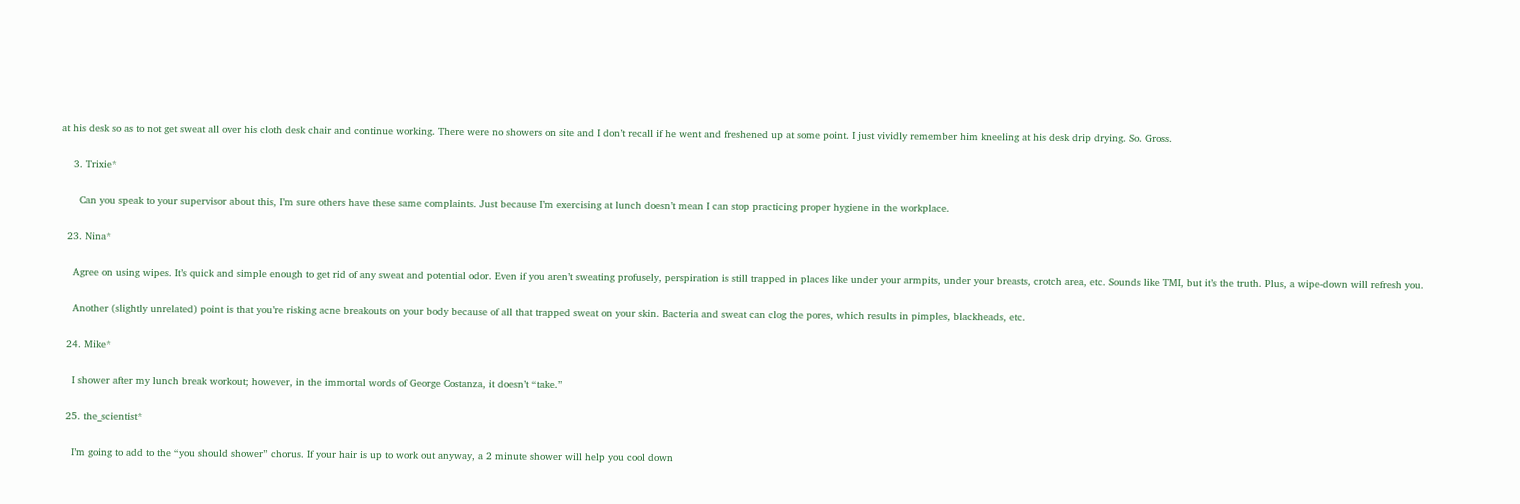at his desk so as to not get sweat all over his cloth desk chair and continue working. There were no showers on site and I don’t recall if he went and freshened up at some point. I just vividly remember him kneeling at his desk drip drying. So. Gross.

    3. Trixie*

      Can you speak to your supervisor about this, I’m sure others have these same complaints. Just because I’m exercising at lunch doesn’t mean I can stop practicing proper hygiene in the workplace.

  23. Nina*

    Agree on using wipes. It’s quick and simple enough to get rid of any sweat and potential odor. Even if you aren’t sweating profusely, perspiration is still trapped in places like under your armpits, under your breasts, crotch area, etc. Sounds like TMI, but it’s the truth. Plus, a wipe-down will refresh you.

    Another (slightly unrelated) point is that you’re risking acne breakouts on your body because of all that trapped sweat on your skin. Bacteria and sweat can clog the pores, which results in pimples, blackheads, etc.

  24. Mike*

    I shower after my lunch break workout; however, in the immortal words of George Costanza, it doesn’t “take.”

  25. the_scientist*

    I’m going to add to the “you should shower” chorus. If your hair is up to work out anyway, a 2 minute shower will help you cool down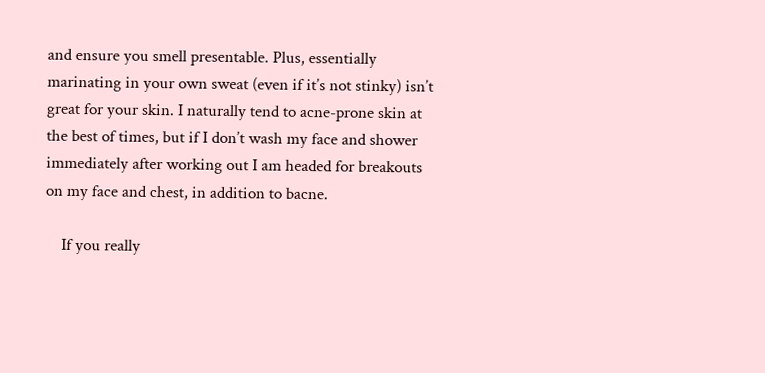and ensure you smell presentable. Plus, essentially marinating in your own sweat (even if it’s not stinky) isn’t great for your skin. I naturally tend to acne-prone skin at the best of times, but if I don’t wash my face and shower immediately after working out I am headed for breakouts on my face and chest, in addition to bacne.

    If you really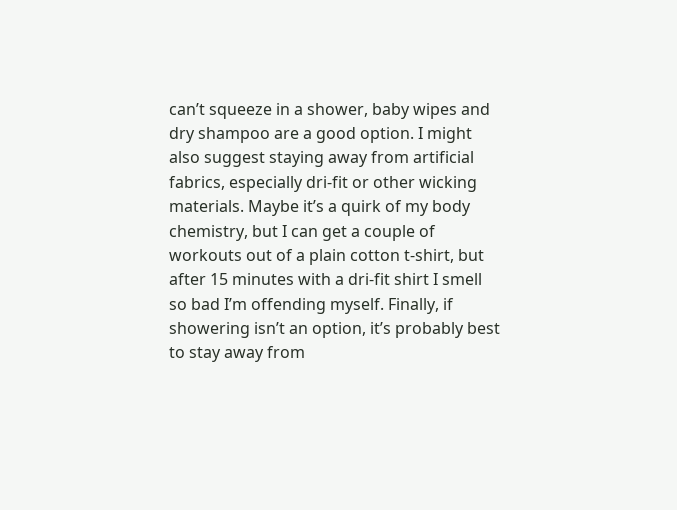can’t squeeze in a shower, baby wipes and dry shampoo are a good option. I might also suggest staying away from artificial fabrics, especially dri-fit or other wicking materials. Maybe it’s a quirk of my body chemistry, but I can get a couple of workouts out of a plain cotton t-shirt, but after 15 minutes with a dri-fit shirt I smell so bad I’m offending myself. Finally, if showering isn’t an option, it’s probably best to stay away from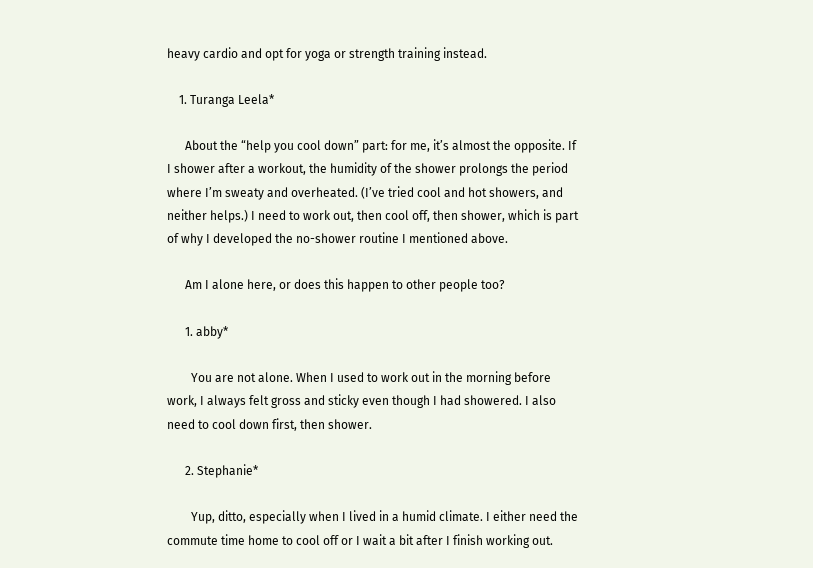heavy cardio and opt for yoga or strength training instead.

    1. Turanga Leela*

      About the “help you cool down” part: for me, it’s almost the opposite. If I shower after a workout, the humidity of the shower prolongs the period where I’m sweaty and overheated. (I’ve tried cool and hot showers, and neither helps.) I need to work out, then cool off, then shower, which is part of why I developed the no-shower routine I mentioned above.

      Am I alone here, or does this happen to other people too?

      1. abby*

        You are not alone. When I used to work out in the morning before work, I always felt gross and sticky even though I had showered. I also need to cool down first, then shower.

      2. Stephanie*

        Yup, ditto, especially when I lived in a humid climate. I either need the commute time home to cool off or I wait a bit after I finish working out.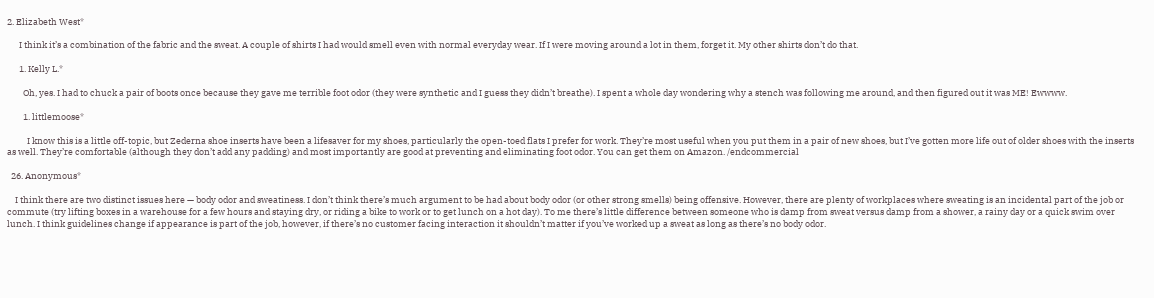2. Elizabeth West*

      I think it’s a combination of the fabric and the sweat. A couple of shirts I had would smell even with normal everyday wear. If I were moving around a lot in them, forget it. My other shirts don’t do that.

      1. Kelly L.*

        Oh, yes. I had to chuck a pair of boots once because they gave me terrible foot odor (they were synthetic and I guess they didn’t breathe). I spent a whole day wondering why a stench was following me around, and then figured out it was ME! Ewwww.

        1. littlemoose*

          I know this is a little off-topic, but Zederna shoe inserts have been a lifesaver for my shoes, particularly the open-toed flats I prefer for work. They’re most useful when you put them in a pair of new shoes, but I’ve gotten more life out of older shoes with the inserts as well. They’re comfortable (although they don’t add any padding) and most importantly are good at preventing and eliminating foot odor. You can get them on Amazon. /endcommercial

  26. Anonymous*

    I think there are two distinct issues here — body odor and sweatiness. I don’t think there’s much argument to be had about body odor (or other strong smells) being offensive. However, there are plenty of workplaces where sweating is an incidental part of the job or commute (try lifting boxes in a warehouse for a few hours and staying dry, or riding a bike to work or to get lunch on a hot day). To me there’s little difference between someone who is damp from sweat versus damp from a shower, a rainy day or a quick swim over lunch. I think guidelines change if appearance is part of the job, however, if there’s no customer facing interaction it shouldn’t matter if you’ve worked up a sweat as long as there’s no body odor.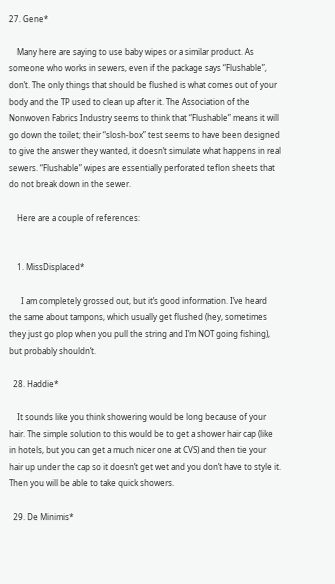27. Gene*

    Many here are saying to use baby wipes or a similar product. As someone who works in sewers, even if the package says “Flushable”, don’t. The only things that should be flushed is what comes out of your body and the TP used to clean up after it. The Association of the Nonwoven Fabrics Industry seems to think that “Flushable” means it will go down the toilet; their “slosh-box” test seems to have been designed to give the answer they wanted, it doesn’t simulate what happens in real sewers. “Flushable” wipes are essentially perforated teflon sheets that do not break down in the sewer.

    Here are a couple of references:


    1. MissDisplaced*

      I am completely grossed out, but it’s good information. I’ve heard the same about tampons, which usually get flushed (hey, sometimes they just go plop when you pull the string and I’m NOT going fishing), but probably shouldn’t.

  28. Haddie*

    It sounds like you think showering would be long because of your hair. The simple solution to this would be to get a shower hair cap (like in hotels, but you can get a much nicer one at CVS) and then tie your hair up under the cap so it doesn’t get wet and you don’t have to style it. Then you will be able to take quick showers.

  29. De Minimis*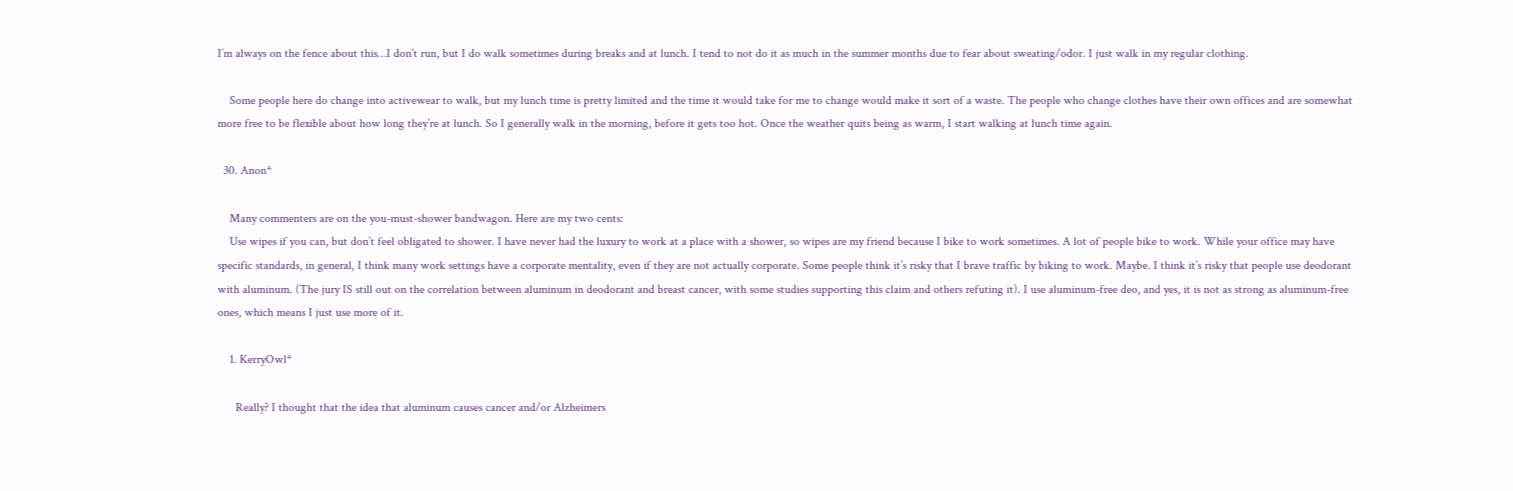I’m always on the fence about this…I don’t run, but I do walk sometimes during breaks and at lunch. I tend to not do it as much in the summer months due to fear about sweating/odor. I just walk in my regular clothing.

    Some people here do change into activewear to walk, but my lunch time is pretty limited and the time it would take for me to change would make it sort of a waste. The people who change clothes have their own offices and are somewhat more free to be flexible about how long they’re at lunch. So I generally walk in the morning, before it gets too hot. Once the weather quits being as warm, I start walking at lunch time again.

  30. Anon*

    Many commenters are on the you-must-shower bandwagon. Here are my two cents:
    Use wipes if you can, but don’t feel obligated to shower. I have never had the luxury to work at a place with a shower, so wipes are my friend because I bike to work sometimes. A lot of people bike to work. While your office may have specific standards, in general, I think many work settings have a corporate mentality, even if they are not actually corporate. Some people think it’s risky that I brave traffic by biking to work. Maybe. I think it’s risky that people use deodorant with aluminum. (The jury IS still out on the correlation between aluminum in deodorant and breast cancer, with some studies supporting this claim and others refuting it). I use aluminum-free deo, and yes, it is not as strong as aluminum-free ones, which means I just use more of it.

    1. KerryOwl*

      Really? I thought that the idea that aluminum causes cancer and/or Alzheimers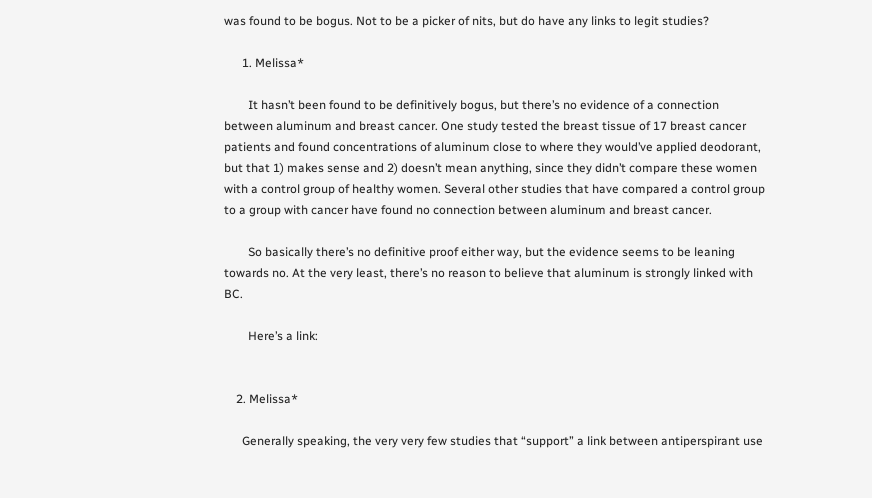was found to be bogus. Not to be a picker of nits, but do have any links to legit studies?

      1. Melissa*

        It hasn’t been found to be definitively bogus, but there’s no evidence of a connection between aluminum and breast cancer. One study tested the breast tissue of 17 breast cancer patients and found concentrations of aluminum close to where they would’ve applied deodorant, but that 1) makes sense and 2) doesn’t mean anything, since they didn’t compare these women with a control group of healthy women. Several other studies that have compared a control group to a group with cancer have found no connection between aluminum and breast cancer.

        So basically there’s no definitive proof either way, but the evidence seems to be leaning towards no. At the very least, there’s no reason to believe that aluminum is strongly linked with BC.

        Here’s a link:


    2. Melissa*

      Generally speaking, the very very few studies that “support” a link between antiperspirant use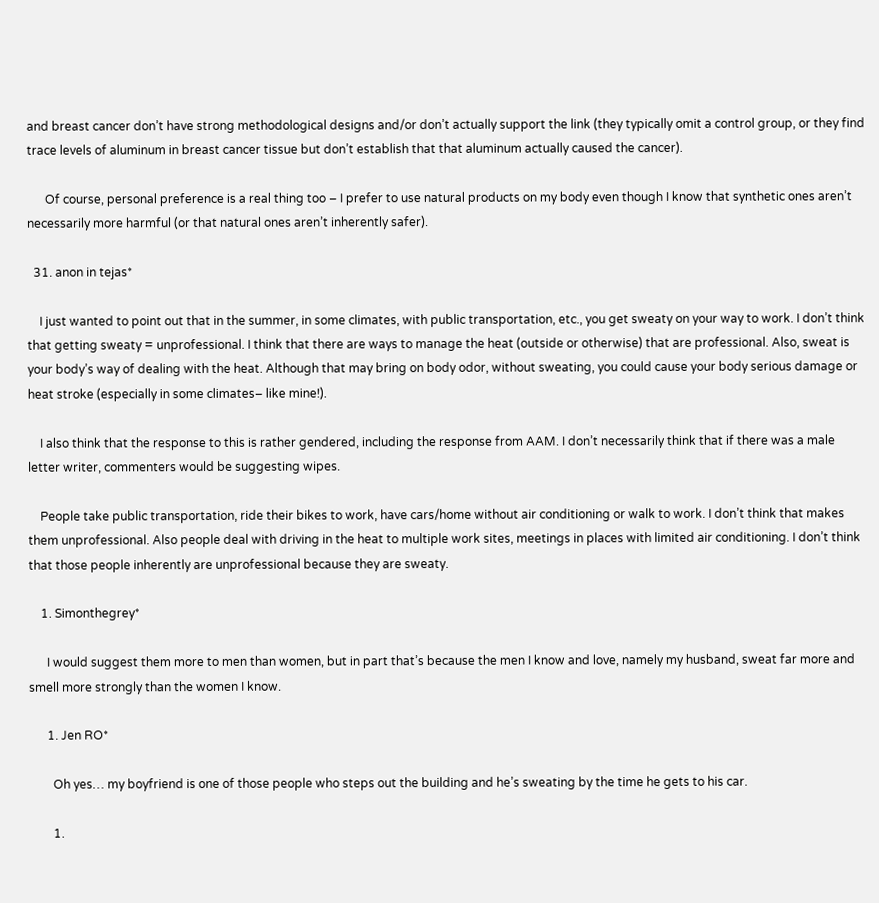and breast cancer don’t have strong methodological designs and/or don’t actually support the link (they typically omit a control group, or they find trace levels of aluminum in breast cancer tissue but don’t establish that that aluminum actually caused the cancer).

      Of course, personal preference is a real thing too – I prefer to use natural products on my body even though I know that synthetic ones aren’t necessarily more harmful (or that natural ones aren’t inherently safer).

  31. anon in tejas*

    I just wanted to point out that in the summer, in some climates, with public transportation, etc., you get sweaty on your way to work. I don’t think that getting sweaty = unprofessional. I think that there are ways to manage the heat (outside or otherwise) that are professional. Also, sweat is your body’s way of dealing with the heat. Although that may bring on body odor, without sweating, you could cause your body serious damage or heat stroke (especially in some climates– like mine!).

    I also think that the response to this is rather gendered, including the response from AAM. I don’t necessarily think that if there was a male letter writer, commenters would be suggesting wipes.

    People take public transportation, ride their bikes to work, have cars/home without air conditioning or walk to work. I don’t think that makes them unprofessional. Also people deal with driving in the heat to multiple work sites, meetings in places with limited air conditioning. I don’t think that those people inherently are unprofessional because they are sweaty.

    1. Simonthegrey*

      I would suggest them more to men than women, but in part that’s because the men I know and love, namely my husband, sweat far more and smell more strongly than the women I know.

      1. Jen RO*

        Oh yes… my boyfriend is one of those people who steps out the building and he’s sweating by the time he gets to his car.

        1.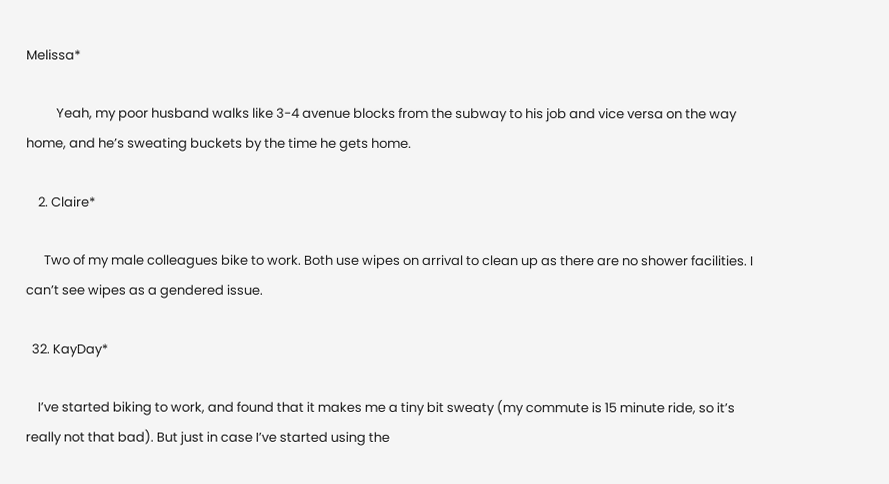Melissa*

          Yeah, my poor husband walks like 3-4 avenue blocks from the subway to his job and vice versa on the way home, and he’s sweating buckets by the time he gets home.

    2. Claire*

      Two of my male colleagues bike to work. Both use wipes on arrival to clean up as there are no shower facilities. I can’t see wipes as a gendered issue.

  32. KayDay*

    I’ve started biking to work, and found that it makes me a tiny bit sweaty (my commute is 15 minute ride, so it’s really not that bad). But just in case I’ve started using the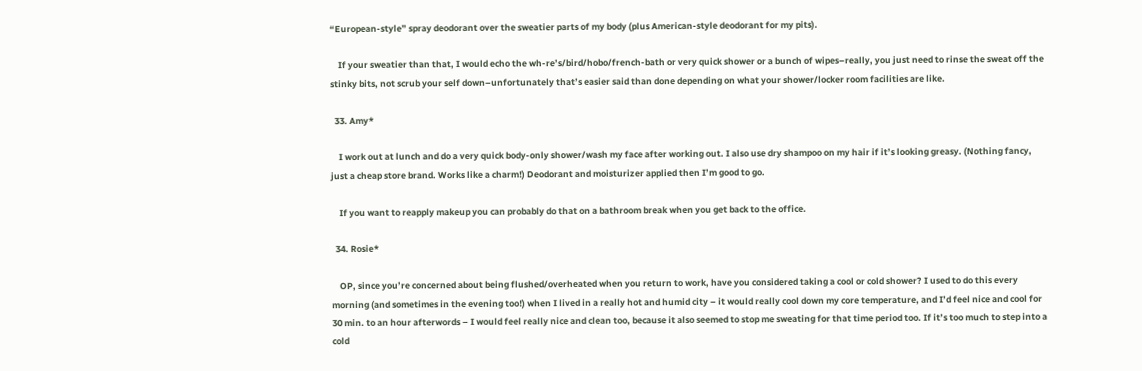“European-style” spray deodorant over the sweatier parts of my body (plus American-style deodorant for my pits).

    If your sweatier than that, I would echo the wh-re’s/bird/hobo/french-bath or very quick shower or a bunch of wipes–really, you just need to rinse the sweat off the stinky bits, not scrub your self down–unfortunately that’s easier said than done depending on what your shower/locker room facilities are like.

  33. Amy*

    I work out at lunch and do a very quick body-only shower/wash my face after working out. I also use dry shampoo on my hair if it’s looking greasy. (Nothing fancy, just a cheap store brand. Works like a charm!) Deodorant and moisturizer applied then I’m good to go.

    If you want to reapply makeup you can probably do that on a bathroom break when you get back to the office.

  34. Rosie*

    OP, since you’re concerned about being flushed/overheated when you return to work, have you considered taking a cool or cold shower? I used to do this every morning (and sometimes in the evening too!) when I lived in a really hot and humid city – it would really cool down my core temperature, and I’d feel nice and cool for 30 min. to an hour afterwords – I would feel really nice and clean too, because it also seemed to stop me sweating for that time period too. If it’s too much to step into a cold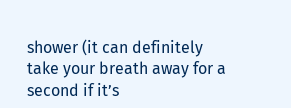shower (it can definitely take your breath away for a second if it’s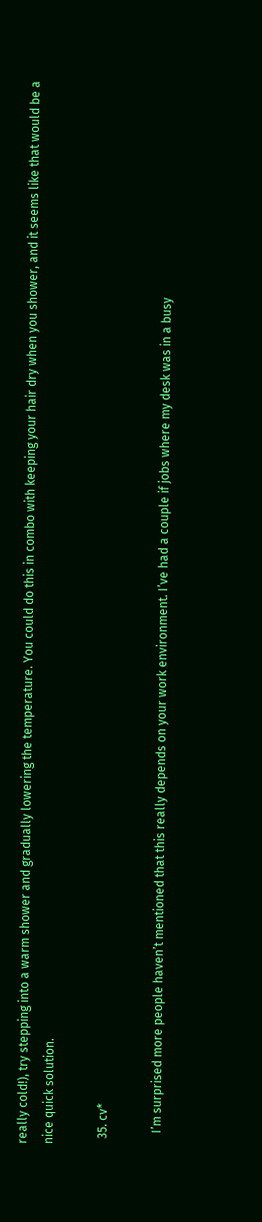really cold!), try stepping into a warm shower and gradually lowering the temperature. You could do this in combo with keeping your hair dry when you shower, and it seems like that would be a nice quick solution.

  35. cv*

    I’m surprised more people haven’t mentioned that this really depends on your work environment. I’ve had a couple if jobs where my desk was in a busy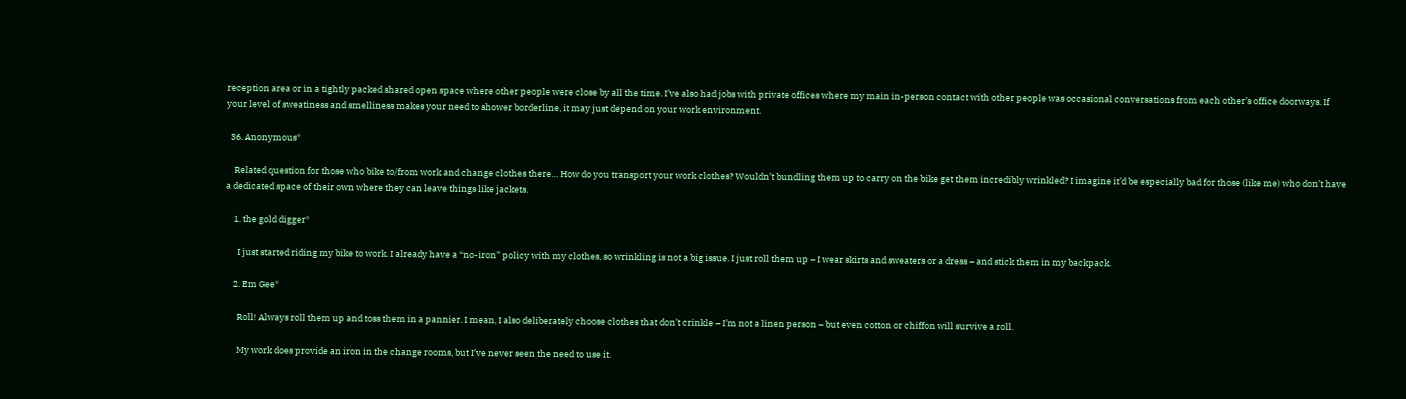reception area or in a tightly packed shared open space where other people were close by all the time. I’ve also had jobs with private offices where my main in-person contact with other people was occasional conversations from each other’s office doorways. If your level of sweatiness and smelliness makes your need to shower borderline, it may just depend on your work environment.

  36. Anonymous*

    Related question for those who bike to/from work and change clothes there… How do you transport your work clothes? Wouldn’t bundling them up to carry on the bike get them incredibly wrinkled? I imagine it’d be especially bad for those (like me) who don’t have a dedicated space of their own where they can leave things like jackets.

    1. the gold digger*

      I just started riding my bike to work. I already have a “no-iron” policy with my clothes, so wrinkling is not a big issue. I just roll them up – I wear skirts and sweaters or a dress – and stick them in my backpack.

    2. Em Gee*

      Roll! Always roll them up and toss them in a pannier. I mean, I also deliberately choose clothes that don’t crinkle – I’m not a linen person – but even cotton or chiffon will survive a roll.

      My work does provide an iron in the change rooms, but I’ve never seen the need to use it.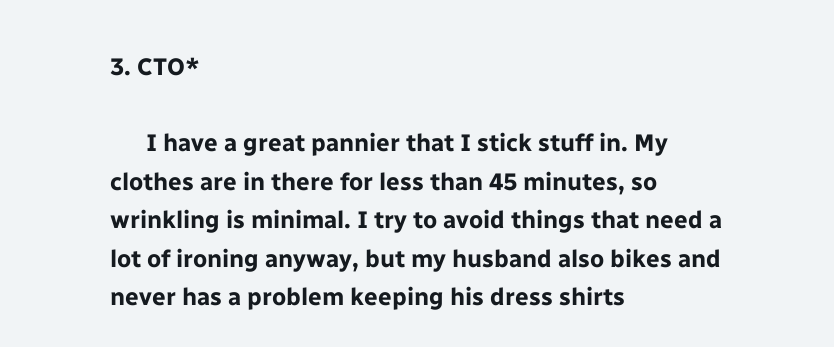3. CTO*

      I have a great pannier that I stick stuff in. My clothes are in there for less than 45 minutes, so wrinkling is minimal. I try to avoid things that need a lot of ironing anyway, but my husband also bikes and never has a problem keeping his dress shirts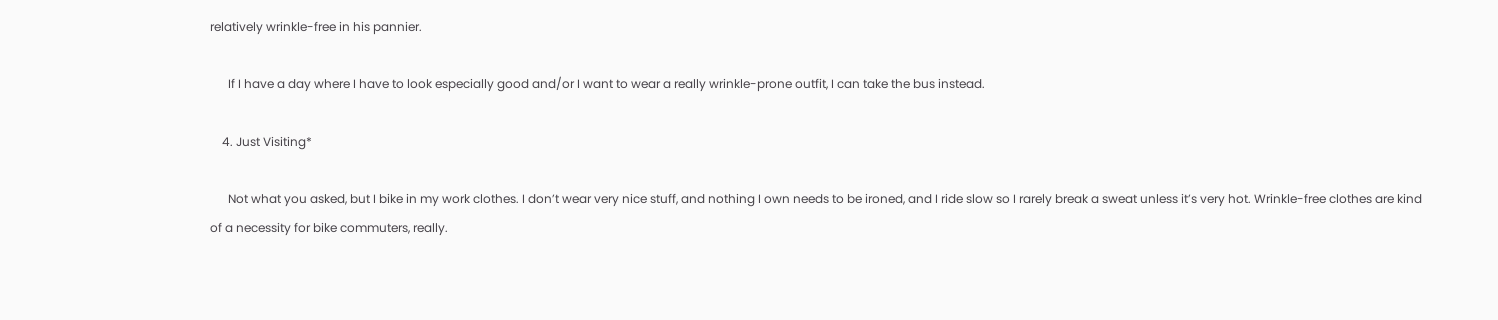relatively wrinkle-free in his pannier.

      If I have a day where I have to look especially good and/or I want to wear a really wrinkle-prone outfit, I can take the bus instead.

    4. Just Visiting*

      Not what you asked, but I bike in my work clothes. I don’t wear very nice stuff, and nothing I own needs to be ironed, and I ride slow so I rarely break a sweat unless it’s very hot. Wrinkle-free clothes are kind of a necessity for bike commuters, really.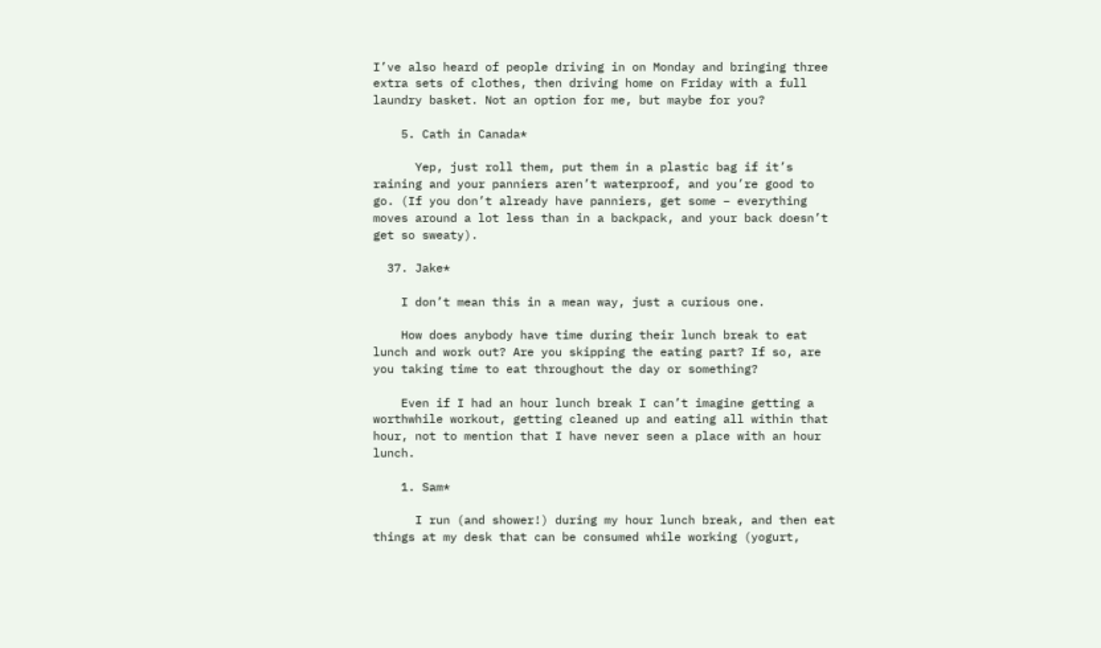I’ve also heard of people driving in on Monday and bringing three extra sets of clothes, then driving home on Friday with a full laundry basket. Not an option for me, but maybe for you?

    5. Cath in Canada*

      Yep, just roll them, put them in a plastic bag if it’s raining and your panniers aren’t waterproof, and you’re good to go. (If you don’t already have panniers, get some – everything moves around a lot less than in a backpack, and your back doesn’t get so sweaty).

  37. Jake*

    I don’t mean this in a mean way, just a curious one.

    How does anybody have time during their lunch break to eat lunch and work out? Are you skipping the eating part? If so, are you taking time to eat throughout the day or something?

    Even if I had an hour lunch break I can’t imagine getting a worthwhile workout, getting cleaned up and eating all within that hour, not to mention that I have never seen a place with an hour lunch.

    1. Sam*

      I run (and shower!) during my hour lunch break, and then eat things at my desk that can be consumed while working (yogurt,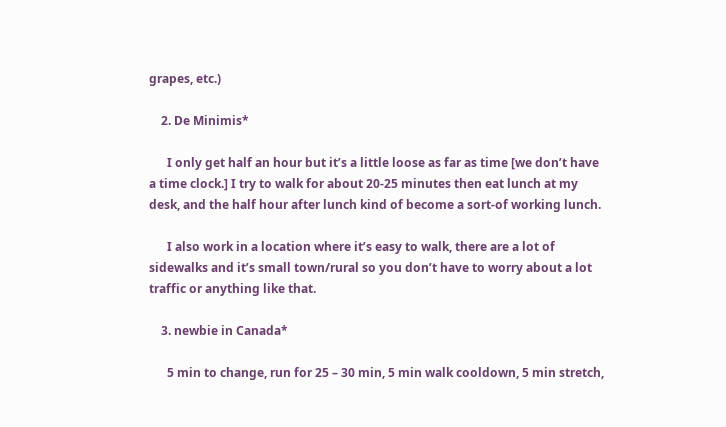grapes, etc.)

    2. De Minimis*

      I only get half an hour but it’s a little loose as far as time [we don’t have a time clock.] I try to walk for about 20-25 minutes then eat lunch at my desk, and the half hour after lunch kind of become a sort-of working lunch.

      I also work in a location where it’s easy to walk, there are a lot of sidewalks and it’s small town/rural so you don’t have to worry about a lot traffic or anything like that.

    3. newbie in Canada*

      5 min to change, run for 25 – 30 min, 5 min walk cooldown, 5 min stretch,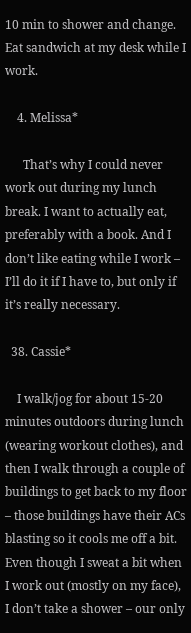10 min to shower and change. Eat sandwich at my desk while I work.

    4. Melissa*

      That’s why I could never work out during my lunch break. I want to actually eat, preferably with a book. And I don’t like eating while I work – I’ll do it if I have to, but only if it’s really necessary.

  38. Cassie*

    I walk/jog for about 15-20 minutes outdoors during lunch (wearing workout clothes), and then I walk through a couple of buildings to get back to my floor – those buildings have their ACs blasting so it cools me off a bit. Even though I sweat a bit when I work out (mostly on my face), I don’t take a shower – our only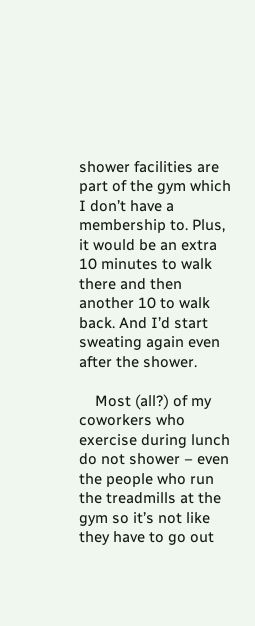shower facilities are part of the gym which I don’t have a membership to. Plus, it would be an extra 10 minutes to walk there and then another 10 to walk back. And I’d start sweating again even after the shower.

    Most (all?) of my coworkers who exercise during lunch do not shower – even the people who run the treadmills at the gym so it’s not like they have to go out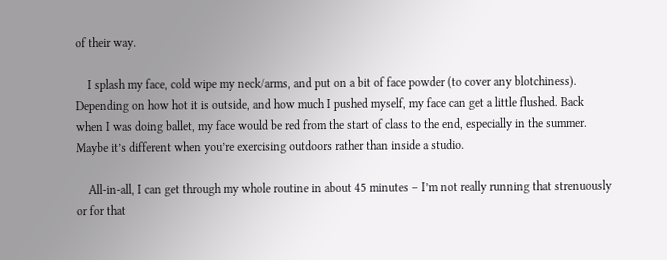of their way.

    I splash my face, cold wipe my neck/arms, and put on a bit of face powder (to cover any blotchiness). Depending on how hot it is outside, and how much I pushed myself, my face can get a little flushed. Back when I was doing ballet, my face would be red from the start of class to the end, especially in the summer. Maybe it’s different when you’re exercising outdoors rather than inside a studio.

    All-in-all, I can get through my whole routine in about 45 minutes – I’m not really running that strenuously or for that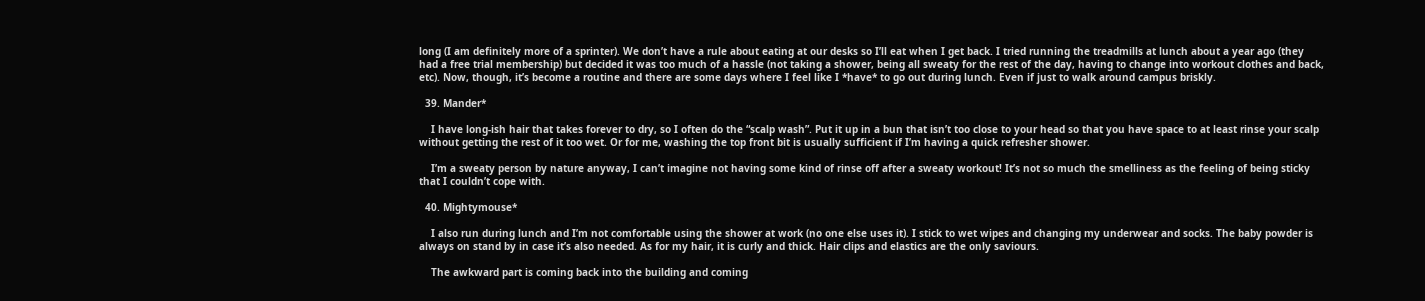long (I am definitely more of a sprinter). We don’t have a rule about eating at our desks so I’ll eat when I get back. I tried running the treadmills at lunch about a year ago (they had a free trial membership) but decided it was too much of a hassle (not taking a shower, being all sweaty for the rest of the day, having to change into workout clothes and back, etc). Now, though, it’s become a routine and there are some days where I feel like I *have* to go out during lunch. Even if just to walk around campus briskly.

  39. Mander*

    I have long-ish hair that takes forever to dry, so I often do the “scalp wash”. Put it up in a bun that isn’t too close to your head so that you have space to at least rinse your scalp without getting the rest of it too wet. Or for me, washing the top front bit is usually sufficient if I’m having a quick refresher shower.

    I’m a sweaty person by nature anyway, I can’t imagine not having some kind of rinse off after a sweaty workout! It’s not so much the smelliness as the feeling of being sticky that I couldn’t cope with.

  40. Mightymouse*

    I also run during lunch and I’m not comfortable using the shower at work (no one else uses it). I stick to wet wipes and changing my underwear and socks. The baby powder is always on stand by in case it’s also needed. As for my hair, it is curly and thick. Hair clips and elastics are the only saviours.

    The awkward part is coming back into the building and coming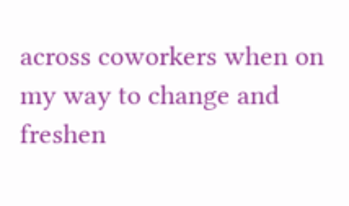across coworkers when on my way to change and freshen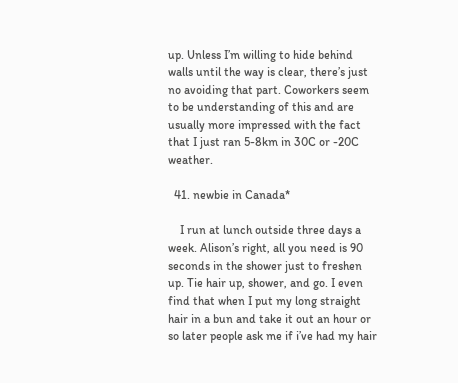up. Unless I’m willing to hide behind walls until the way is clear, there’s just no avoiding that part. Coworkers seem to be understanding of this and are usually more impressed with the fact that I just ran 5-8km in 30C or -20C weather.

  41. newbie in Canada*

    I run at lunch outside three days a week. Alison’s right, all you need is 90 seconds in the shower just to freshen up. Tie hair up, shower, and go. I even find that when I put my long straight hair in a bun and take it out an hour or so later people ask me if i’ve had my hair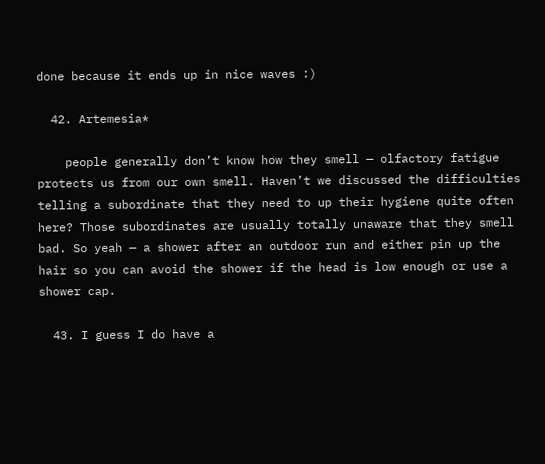done because it ends up in nice waves :)

  42. Artemesia*

    people generally don’t know how they smell — olfactory fatigue protects us from our own smell. Haven’t we discussed the difficulties telling a subordinate that they need to up their hygiene quite often here? Those subordinates are usually totally unaware that they smell bad. So yeah — a shower after an outdoor run and either pin up the hair so you can avoid the shower if the head is low enough or use a shower cap.

  43. I guess I do have a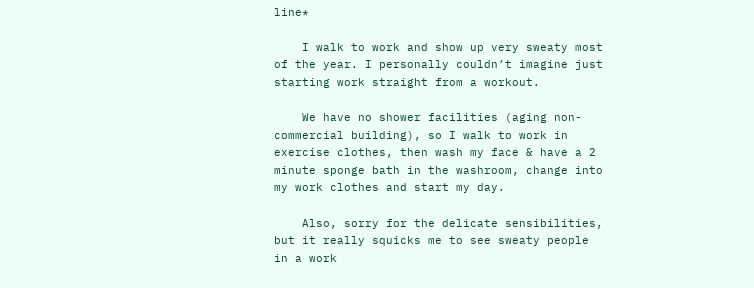line*

    I walk to work and show up very sweaty most of the year. I personally couldn’t imagine just starting work straight from a workout.

    We have no shower facilities (aging non-commercial building), so I walk to work in exercise clothes, then wash my face & have a 2 minute sponge bath in the washroom, change into my work clothes and start my day.

    Also, sorry for the delicate sensibilities, but it really squicks me to see sweaty people in a work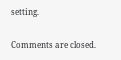setting.

Comments are closed.